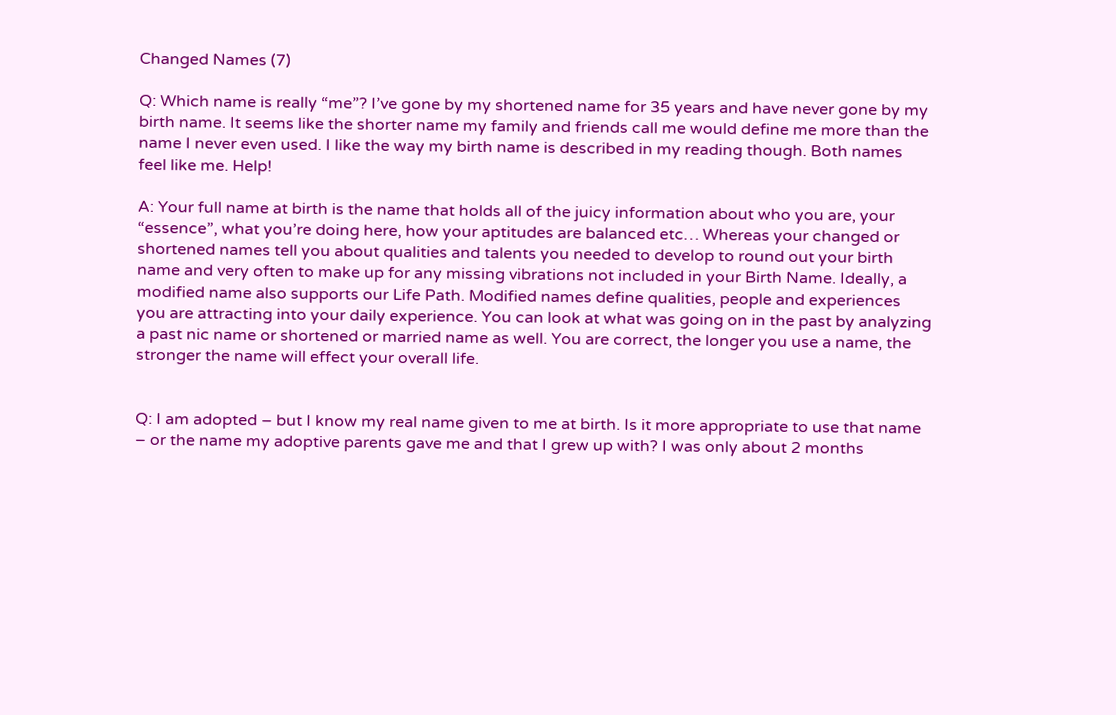Changed Names (7)

Q: Which name is really “me”? I’ve gone by my shortened name for 35 years and have never gone by my birth name. It seems like the shorter name my family and friends call me would define me more than the name I never even used. I like the way my birth name is described in my reading though. Both names feel like me. Help!

A: Your full name at birth is the name that holds all of the juicy information about who you are, your “essence”, what you’re doing here, how your aptitudes are balanced etc… Whereas your changed or shortened names tell you about qualities and talents you needed to develop to round out your birth name and very often to make up for any missing vibrations not included in your Birth Name. Ideally, a modified name also supports our Life Path. Modified names define qualities, people and experiences you are attracting into your daily experience. You can look at what was going on in the past by analyzing a past nic name or shortened or married name as well. You are correct, the longer you use a name, the stronger the name will effect your overall life.


Q: I am adopted – but I know my real name given to me at birth. Is it more appropriate to use that name – or the name my adoptive parents gave me and that I grew up with? I was only about 2 months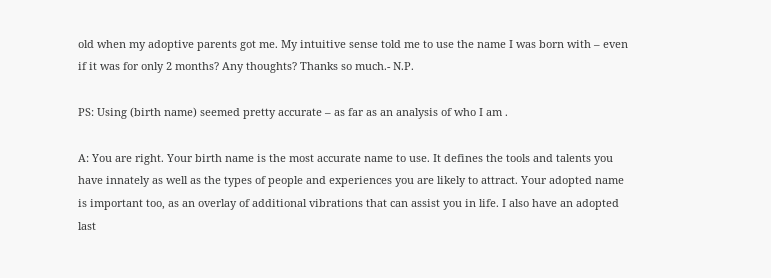old when my adoptive parents got me. My intuitive sense told me to use the name I was born with – even if it was for only 2 months? Any thoughts? Thanks so much.- N.P.

PS: Using (birth name) seemed pretty accurate – as far as an analysis of who I am .

A: You are right. Your birth name is the most accurate name to use. It defines the tools and talents you have innately as well as the types of people and experiences you are likely to attract. Your adopted name is important too, as an overlay of additional vibrations that can assist you in life. I also have an adopted last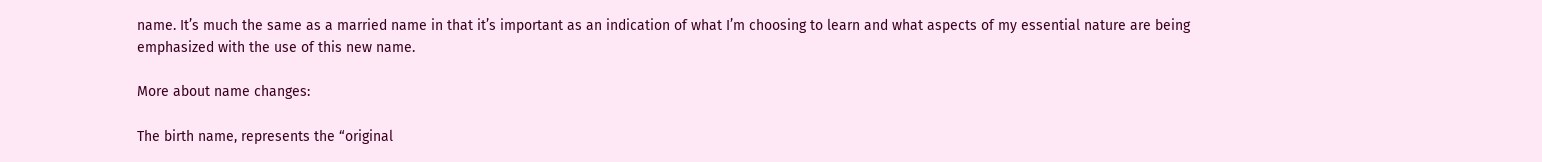name. It’s much the same as a married name in that it’s important as an indication of what I’m choosing to learn and what aspects of my essential nature are being emphasized with the use of this new name.

More about name changes:

The birth name, represents the “original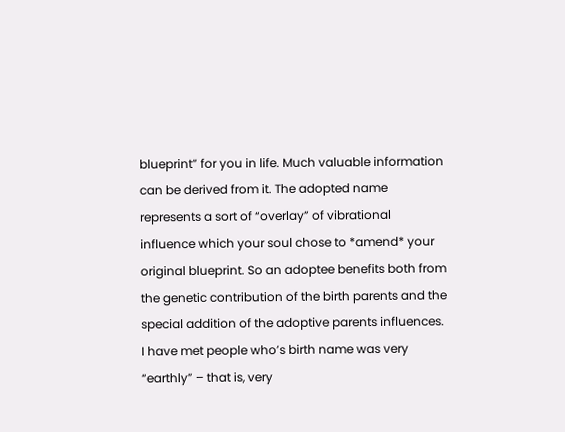blueprint” for you in life. Much valuable information can be derived from it. The adopted name represents a sort of “overlay” of vibrational influence which your soul chose to *amend* your original blueprint. So an adoptee benefits both from the genetic contribution of the birth parents and the special addition of the adoptive parents influences. I have met people who’s birth name was very “earthly” – that is, very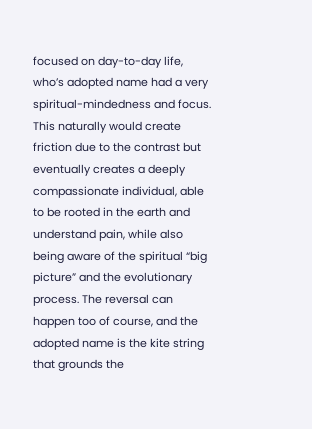focused on day-to-day life, who’s adopted name had a very spiritual-mindedness and focus. This naturally would create friction due to the contrast but eventually creates a deeply compassionate individual, able to be rooted in the earth and understand pain, while also being aware of the spiritual “big picture” and the evolutionary process. The reversal can happen too of course, and the adopted name is the kite string that grounds the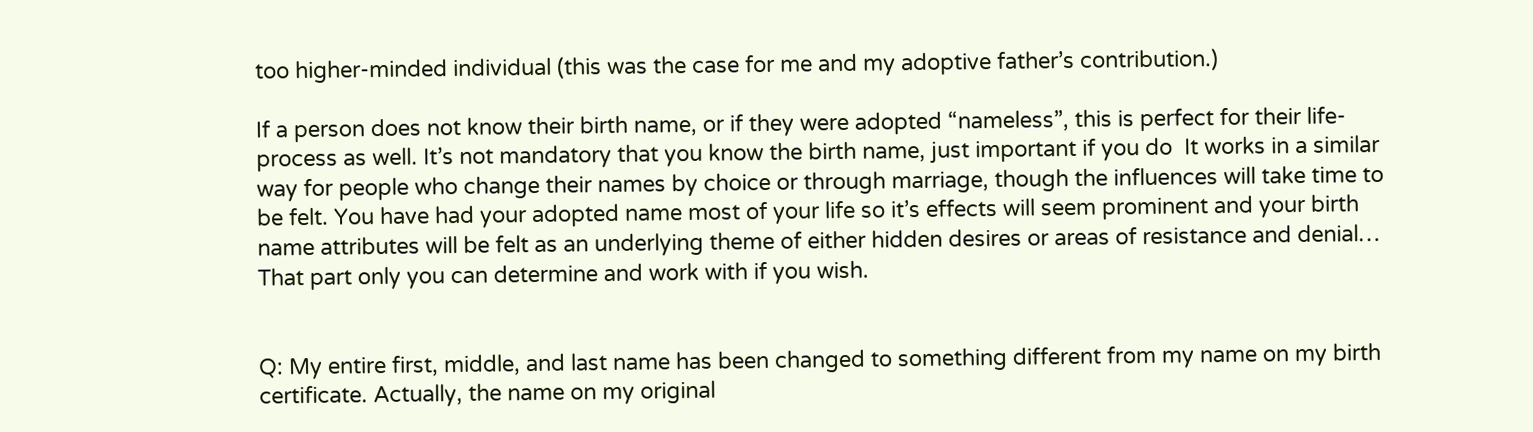too higher-minded individual (this was the case for me and my adoptive father’s contribution.)

If a person does not know their birth name, or if they were adopted “nameless”, this is perfect for their life-process as well. It’s not mandatory that you know the birth name, just important if you do  It works in a similar way for people who change their names by choice or through marriage, though the influences will take time to be felt. You have had your adopted name most of your life so it’s effects will seem prominent and your birth name attributes will be felt as an underlying theme of either hidden desires or areas of resistance and denial… That part only you can determine and work with if you wish.


Q: My entire first, middle, and last name has been changed to something different from my name on my birth certificate. Actually, the name on my original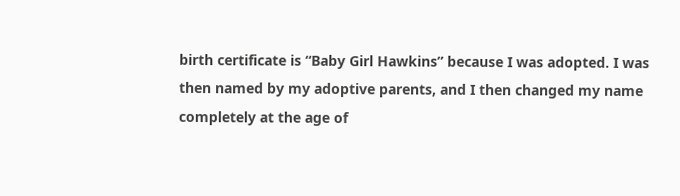birth certificate is “Baby Girl Hawkins” because I was adopted. I was then named by my adoptive parents, and I then changed my name completely at the age of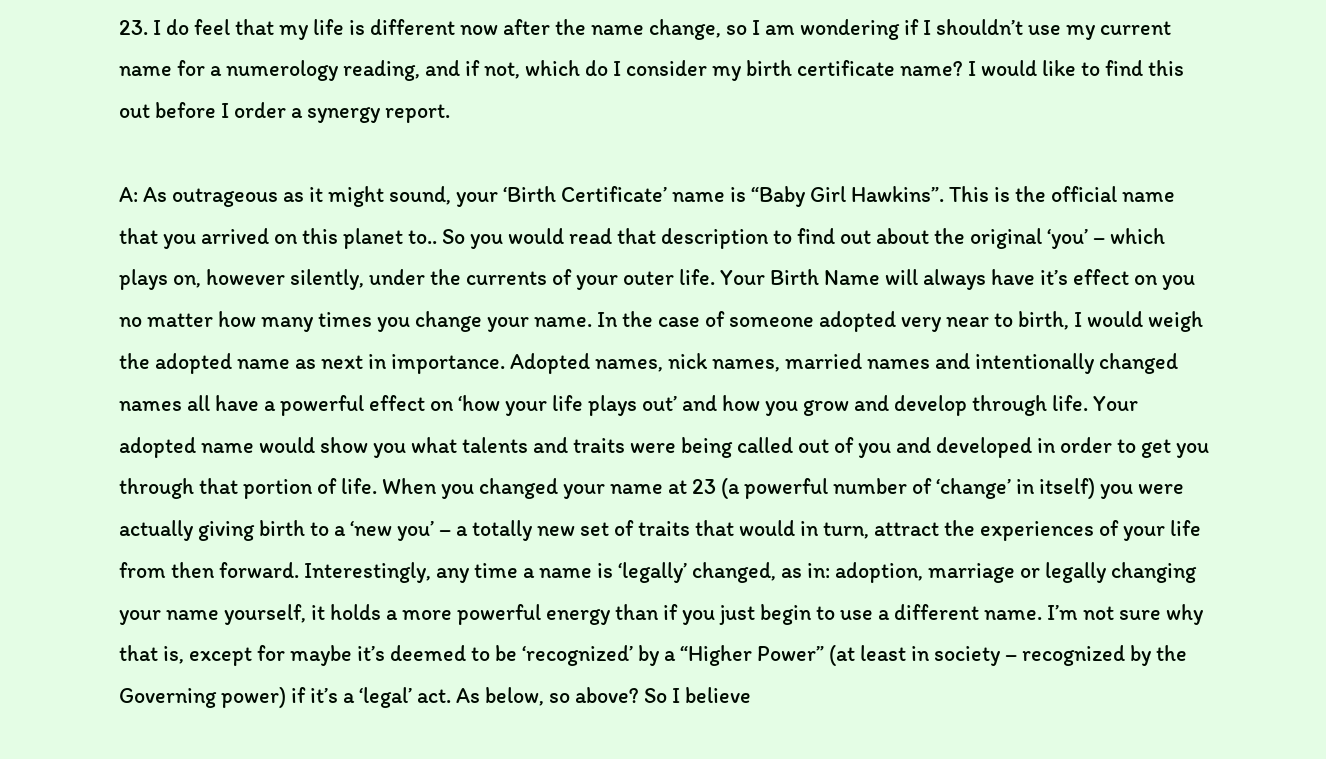23. I do feel that my life is different now after the name change, so I am wondering if I shouldn’t use my current name for a numerology reading, and if not, which do I consider my birth certificate name? I would like to find this out before I order a synergy report.

A: As outrageous as it might sound, your ‘Birth Certificate’ name is “Baby Girl Hawkins”. This is the official name that you arrived on this planet to.. So you would read that description to find out about the original ‘you’ – which plays on, however silently, under the currents of your outer life. Your Birth Name will always have it’s effect on you no matter how many times you change your name. In the case of someone adopted very near to birth, I would weigh the adopted name as next in importance. Adopted names, nick names, married names and intentionally changed names all have a powerful effect on ‘how your life plays out’ and how you grow and develop through life. Your adopted name would show you what talents and traits were being called out of you and developed in order to get you through that portion of life. When you changed your name at 23 (a powerful number of ‘change’ in itself) you were actually giving birth to a ‘new you’ – a totally new set of traits that would in turn, attract the experiences of your life from then forward. Interestingly, any time a name is ‘legally’ changed, as in: adoption, marriage or legally changing your name yourself, it holds a more powerful energy than if you just begin to use a different name. I’m not sure why that is, except for maybe it’s deemed to be ‘recognized’ by a “Higher Power” (at least in society – recognized by the Governing power) if it’s a ‘legal’ act. As below, so above? So I believe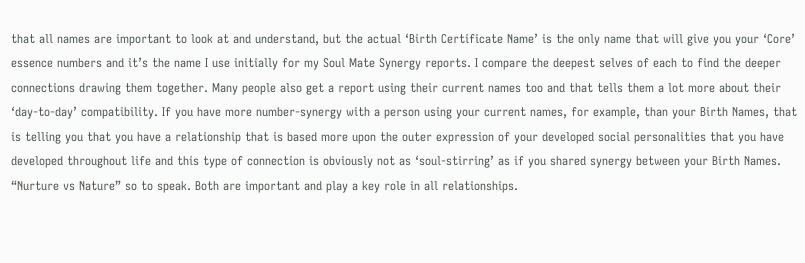that all names are important to look at and understand, but the actual ‘Birth Certificate Name’ is the only name that will give you your ‘Core’ essence numbers and it’s the name I use initially for my Soul Mate Synergy reports. I compare the deepest selves of each to find the deeper connections drawing them together. Many people also get a report using their current names too and that tells them a lot more about their ‘day-to-day’ compatibility. If you have more number-synergy with a person using your current names, for example, than your Birth Names, that is telling you that you have a relationship that is based more upon the outer expression of your developed social personalities that you have developed throughout life and this type of connection is obviously not as ‘soul-stirring’ as if you shared synergy between your Birth Names. “Nurture vs Nature” so to speak. Both are important and play a key role in all relationships.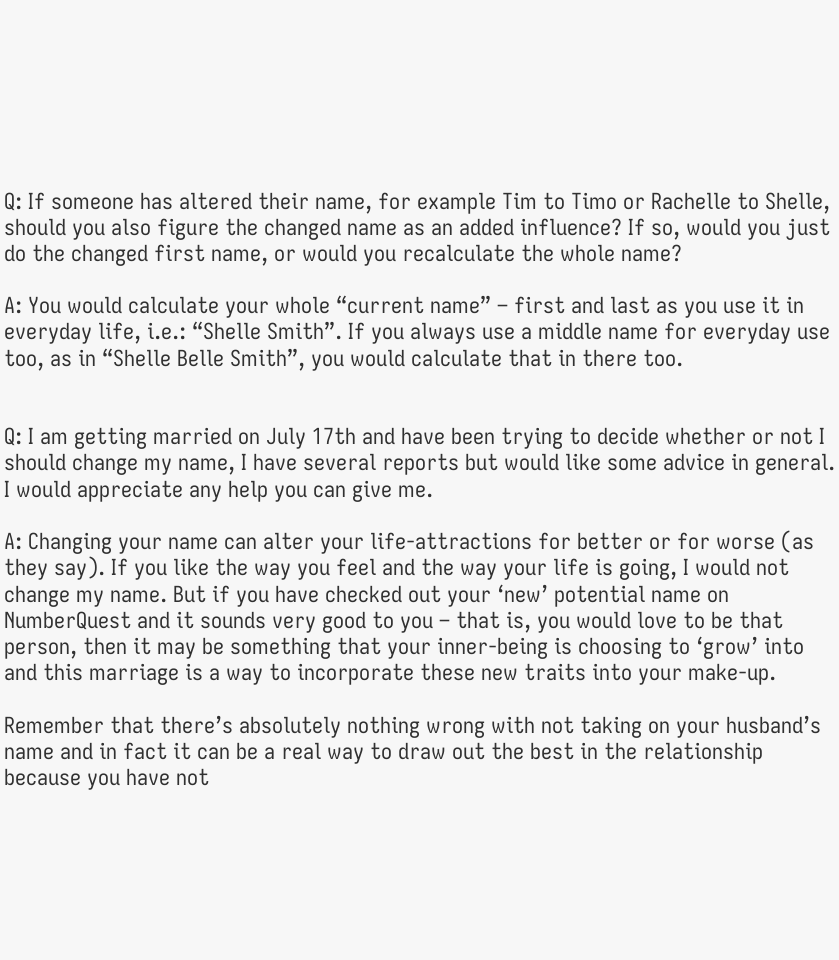Q: If someone has altered their name, for example Tim to Timo or Rachelle to Shelle, should you also figure the changed name as an added influence? If so, would you just do the changed first name, or would you recalculate the whole name?

A: You would calculate your whole “current name” – first and last as you use it in everyday life, i.e.: “Shelle Smith”. If you always use a middle name for everyday use too, as in “Shelle Belle Smith”, you would calculate that in there too.


Q: I am getting married on July 17th and have been trying to decide whether or not I should change my name, I have several reports but would like some advice in general. I would appreciate any help you can give me.

A: Changing your name can alter your life-attractions for better or for worse (as they say). If you like the way you feel and the way your life is going, I would not change my name. But if you have checked out your ‘new’ potential name on NumberQuest and it sounds very good to you – that is, you would love to be that person, then it may be something that your inner-being is choosing to ‘grow’ into and this marriage is a way to incorporate these new traits into your make-up.

Remember that there’s absolutely nothing wrong with not taking on your husband’s name and in fact it can be a real way to draw out the best in the relationship because you have not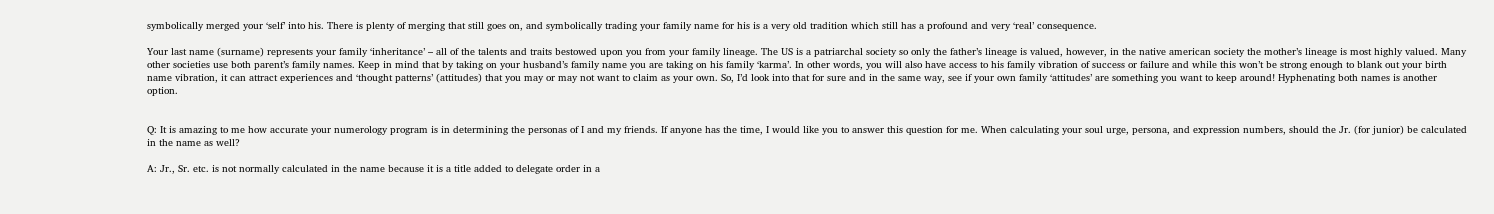symbolically merged your ‘self’ into his. There is plenty of merging that still goes on, and symbolically trading your family name for his is a very old tradition which still has a profound and very ‘real’ consequence.

Your last name (surname) represents your family ‘inheritance’ – all of the talents and traits bestowed upon you from your family lineage. The US is a patriarchal society so only the father’s lineage is valued, however, in the native american society the mother’s lineage is most highly valued. Many other societies use both parent’s family names. Keep in mind that by taking on your husband’s family name you are taking on his family ‘karma’. In other words, you will also have access to his family vibration of success or failure and while this won’t be strong enough to blank out your birth name vibration, it can attract experiences and ‘thought patterns’ (attitudes) that you may or may not want to claim as your own. So, I’d look into that for sure and in the same way, see if your own family ‘attitudes’ are something you want to keep around! Hyphenating both names is another option.


Q: It is amazing to me how accurate your numerology program is in determining the personas of I and my friends. If anyone has the time, I would like you to answer this question for me. When calculating your soul urge, persona, and expression numbers, should the Jr. (for junior) be calculated in the name as well?

A: Jr., Sr. etc. is not normally calculated in the name because it is a title added to delegate order in a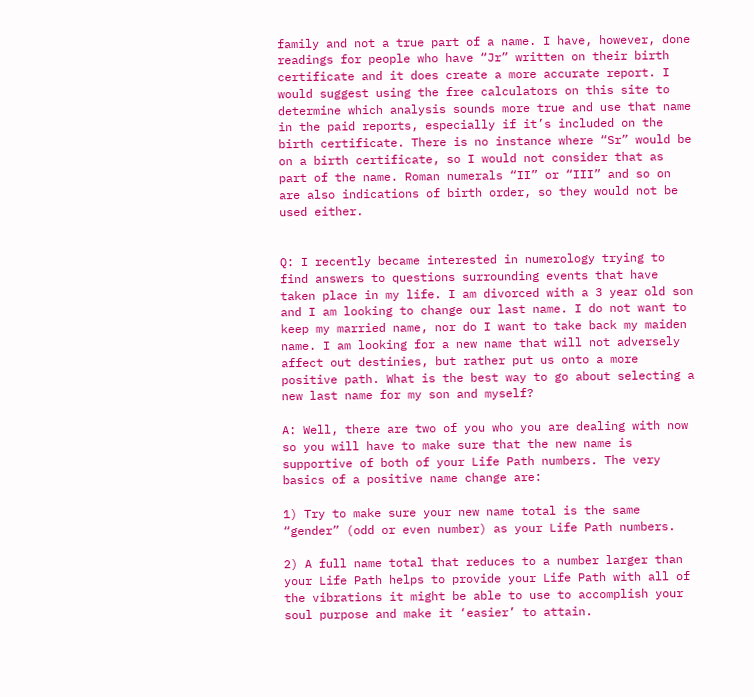family and not a true part of a name. I have, however, done readings for people who have “Jr” written on their birth certificate and it does create a more accurate report. I would suggest using the free calculators on this site to determine which analysis sounds more true and use that name in the paid reports, especially if it’s included on the birth certificate. There is no instance where “Sr” would be on a birth certificate, so I would not consider that as part of the name. Roman numerals “II” or “III” and so on are also indications of birth order, so they would not be used either.


Q: I recently became interested in numerology trying to find answers to questions surrounding events that have taken place in my life. I am divorced with a 3 year old son and I am looking to change our last name. I do not want to keep my married name, nor do I want to take back my maiden name. I am looking for a new name that will not adversely affect out destinies, but rather put us onto a more positive path. What is the best way to go about selecting a new last name for my son and myself?

A: Well, there are two of you who you are dealing with now so you will have to make sure that the new name is supportive of both of your Life Path numbers. The very basics of a positive name change are:

1) Try to make sure your new name total is the same “gender” (odd or even number) as your Life Path numbers.

2) A full name total that reduces to a number larger than your Life Path helps to provide your Life Path with all of the vibrations it might be able to use to accomplish your soul purpose and make it ‘easier’ to attain.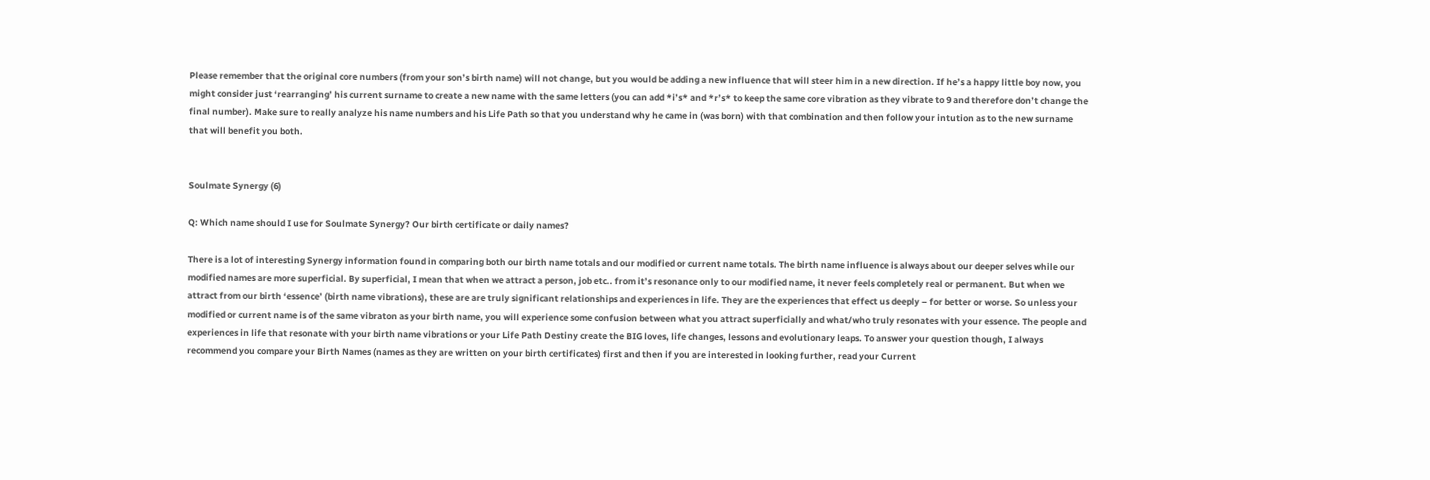Please remember that the original core numbers (from your son’s birth name) will not change, but you would be adding a new influence that will steer him in a new direction. If he’s a happy little boy now, you might consider just ‘rearranging’ his current surname to create a new name with the same letters (you can add *i’s* and *r’s* to keep the same core vibration as they vibrate to 9 and therefore don’t change the final number). Make sure to really analyze his name numbers and his Life Path so that you understand why he came in (was born) with that combination and then follow your intution as to the new surname that will benefit you both.


Soulmate Synergy (6)

Q: Which name should I use for Soulmate Synergy? Our birth certificate or daily names?

There is a lot of interesting Synergy information found in comparing both our birth name totals and our modified or current name totals. The birth name influence is always about our deeper selves while our modified names are more superficial. By superficial, I mean that when we attract a person, job etc.. from it’s resonance only to our modified name, it never feels completely real or permanent. But when we attract from our birth ‘essence’ (birth name vibrations), these are are truly significant relationships and experiences in life. They are the experiences that effect us deeply – for better or worse. So unless your modified or current name is of the same vibraton as your birth name, you will experience some confusion between what you attract superficially and what/who truly resonates with your essence. The people and experiences in life that resonate with your birth name vibrations or your Life Path Destiny create the BIG loves, life changes, lessons and evolutionary leaps. To answer your question though, I always recommend you compare your Birth Names (names as they are written on your birth certificates) first and then if you are interested in looking further, read your Current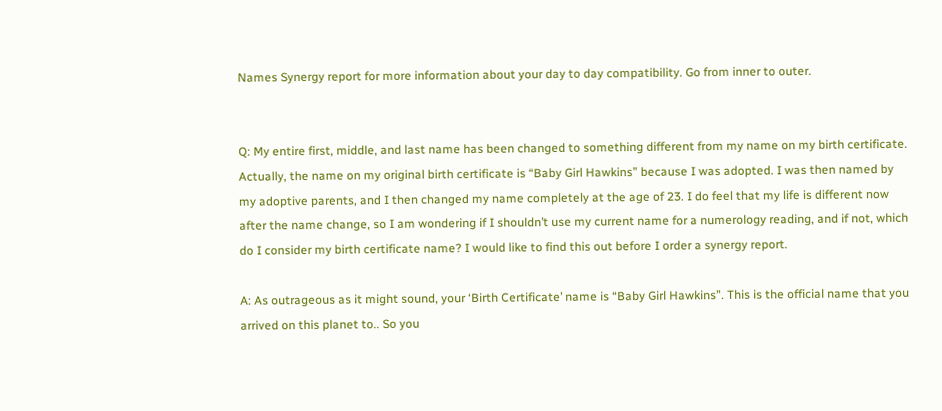Names Synergy report for more information about your day to day compatibility. Go from inner to outer.


Q: My entire first, middle, and last name has been changed to something different from my name on my birth certificate. Actually, the name on my original birth certificate is “Baby Girl Hawkins” because I was adopted. I was then named by my adoptive parents, and I then changed my name completely at the age of 23. I do feel that my life is different now after the name change, so I am wondering if I shouldn’t use my current name for a numerology reading, and if not, which do I consider my birth certificate name? I would like to find this out before I order a synergy report.

A: As outrageous as it might sound, your ‘Birth Certificate’ name is “Baby Girl Hawkins”. This is the official name that you arrived on this planet to.. So you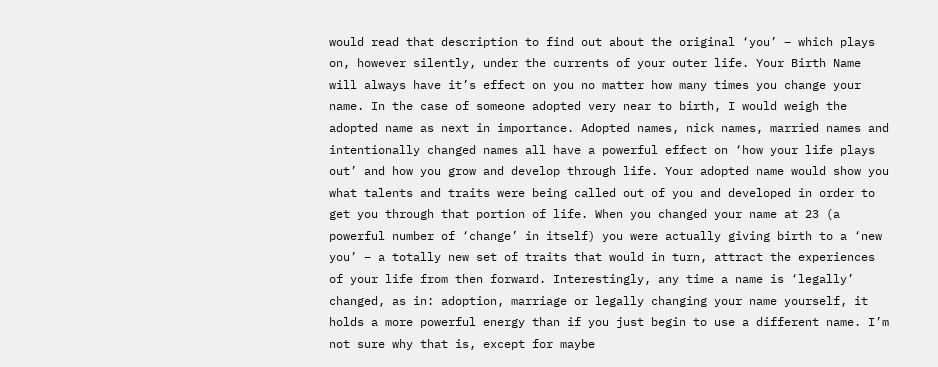would read that description to find out about the original ‘you’ – which plays on, however silently, under the currents of your outer life. Your Birth Name will always have it’s effect on you no matter how many times you change your name. In the case of someone adopted very near to birth, I would weigh the adopted name as next in importance. Adopted names, nick names, married names and intentionally changed names all have a powerful effect on ‘how your life plays out’ and how you grow and develop through life. Your adopted name would show you what talents and traits were being called out of you and developed in order to get you through that portion of life. When you changed your name at 23 (a powerful number of ‘change’ in itself) you were actually giving birth to a ‘new you’ – a totally new set of traits that would in turn, attract the experiences of your life from then forward. Interestingly, any time a name is ‘legally’ changed, as in: adoption, marriage or legally changing your name yourself, it holds a more powerful energy than if you just begin to use a different name. I’m not sure why that is, except for maybe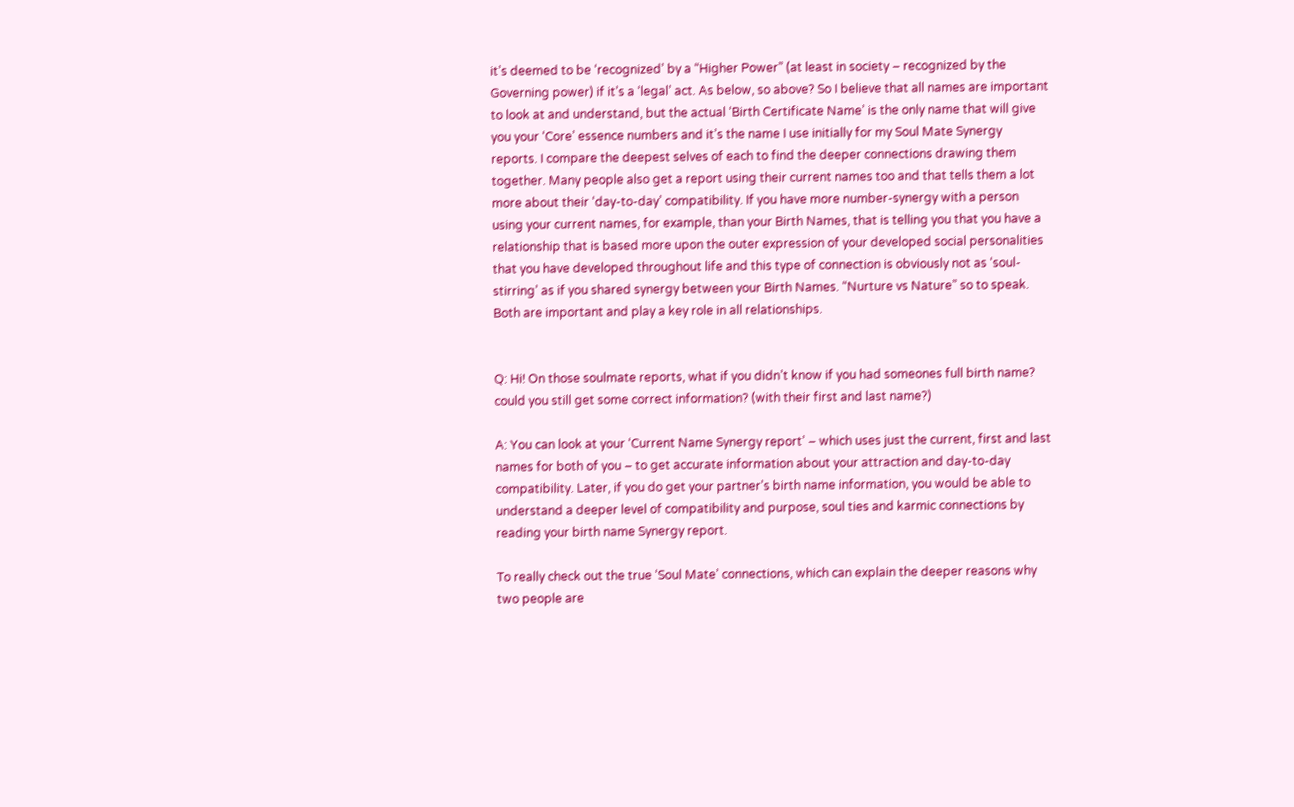it’s deemed to be ‘recognized’ by a “Higher Power” (at least in society – recognized by the Governing power) if it’s a ‘legal’ act. As below, so above? So I believe that all names are important to look at and understand, but the actual ‘Birth Certificate Name’ is the only name that will give you your ‘Core’ essence numbers and it’s the name I use initially for my Soul Mate Synergy reports. I compare the deepest selves of each to find the deeper connections drawing them together. Many people also get a report using their current names too and that tells them a lot more about their ‘day-to-day’ compatibility. If you have more number-synergy with a person using your current names, for example, than your Birth Names, that is telling you that you have a relationship that is based more upon the outer expression of your developed social personalities that you have developed throughout life and this type of connection is obviously not as ‘soul-stirring’ as if you shared synergy between your Birth Names. “Nurture vs Nature” so to speak. Both are important and play a key role in all relationships.


Q: Hi! On those soulmate reports, what if you didn’t know if you had someones full birth name? could you still get some correct information? (with their first and last name?)

A: You can look at your ‘Current Name Synergy report’ – which uses just the current, first and last names for both of you – to get accurate information about your attraction and day-to-day compatibility. Later, if you do get your partner’s birth name information, you would be able to understand a deeper level of compatibility and purpose, soul ties and karmic connections by reading your birth name Synergy report.

To really check out the true ‘Soul Mate’ connections, which can explain the deeper reasons why two people are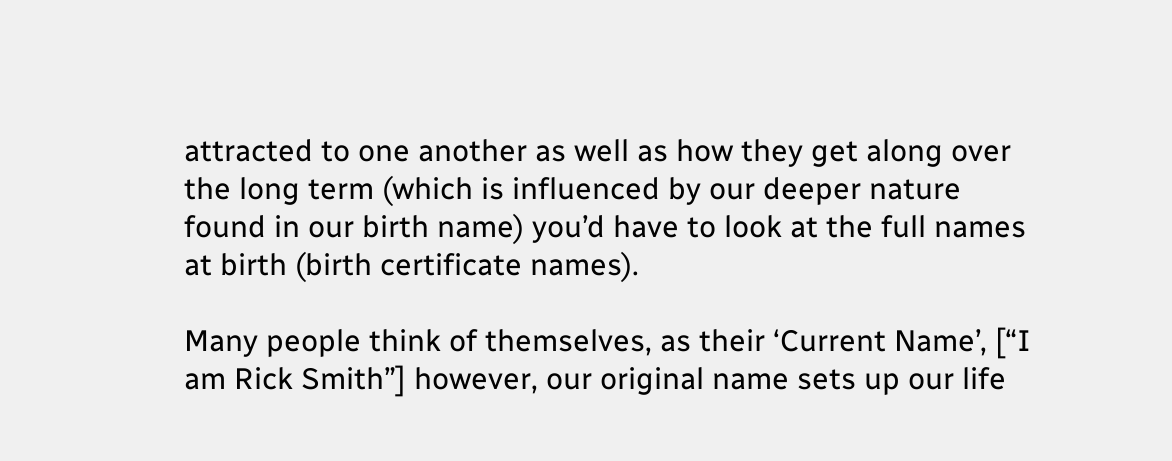attracted to one another as well as how they get along over the long term (which is influenced by our deeper nature found in our birth name) you’d have to look at the full names at birth (birth certificate names).

Many people think of themselves, as their ‘Current Name’, [“I am Rick Smith”] however, our original name sets up our life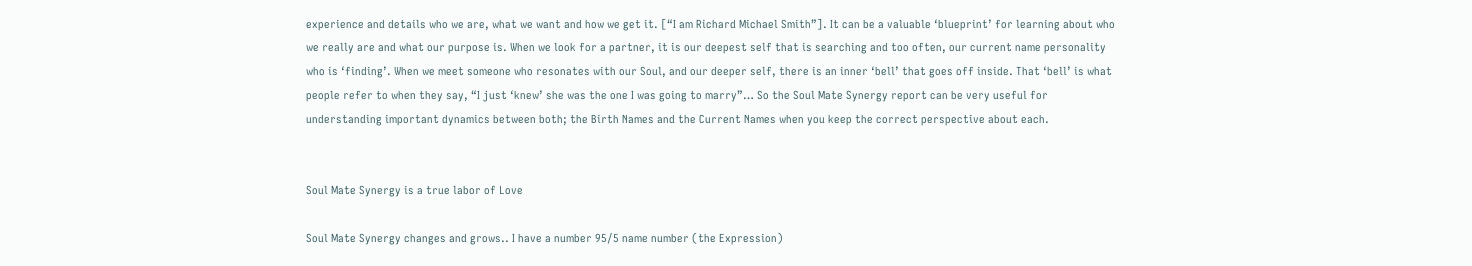experience and details who we are, what we want and how we get it. [“I am Richard Michael Smith”]. It can be a valuable ‘blueprint’ for learning about who we really are and what our purpose is. When we look for a partner, it is our deepest self that is searching and too often, our current name personality who is ‘finding’. When we meet someone who resonates with our Soul, and our deeper self, there is an inner ‘bell’ that goes off inside. That ‘bell’ is what people refer to when they say, “I just ‘knew’ she was the one I was going to marry”… So the Soul Mate Synergy report can be very useful for understanding important dynamics between both; the Birth Names and the Current Names when you keep the correct perspective about each.


Soul Mate Synergy is a true labor of Love

Soul Mate Synergy changes and grows.. I have a number 95/5 name number (the Expression)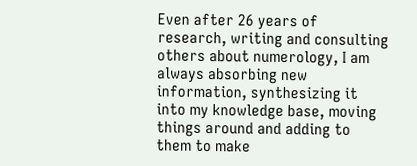Even after 26 years of research, writing and consulting others about numerology, I am always absorbing new information, synthesizing it into my knowledge base, moving things around and adding to them to make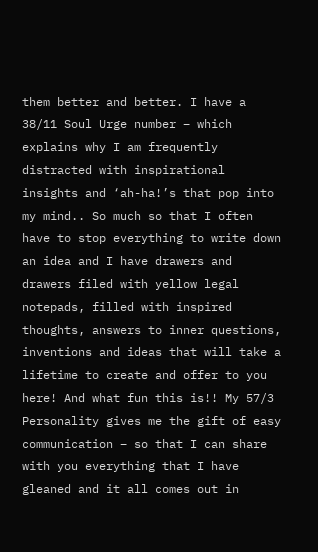them better and better. I have a 38/11 Soul Urge number – which explains why I am frequently distracted with inspirational insights and ‘ah-ha!’s that pop into my mind.. So much so that I often have to stop everything to write down an idea and I have drawers and drawers filed with yellow legal notepads, filled with inspired thoughts, answers to inner questions, inventions and ideas that will take a lifetime to create and offer to you here! And what fun this is!! My 57/3 Personality gives me the gift of easy communication – so that I can share with you everything that I have gleaned and it all comes out in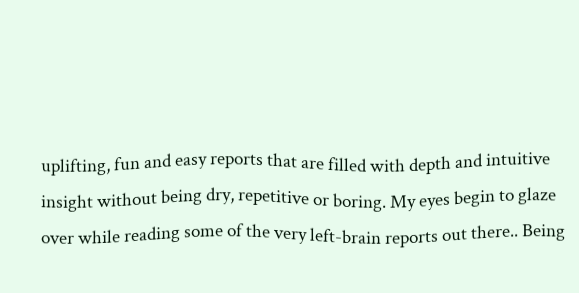uplifting, fun and easy reports that are filled with depth and intuitive insight without being dry, repetitive or boring. My eyes begin to glaze over while reading some of the very left-brain reports out there.. Being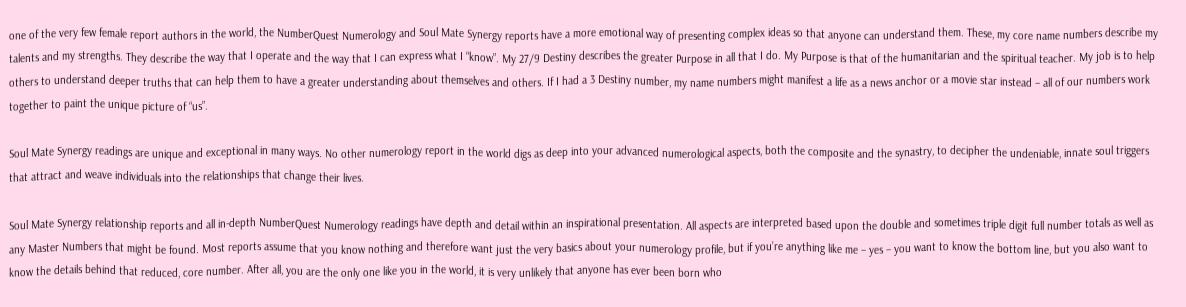one of the very few female report authors in the world, the NumberQuest Numerology and Soul Mate Synergy reports have a more emotional way of presenting complex ideas so that anyone can understand them. These, my core name numbers describe my talents and my strengths. They describe the way that I operate and the way that I can express what I “know”. My 27/9 Destiny describes the greater Purpose in all that I do. My Purpose is that of the humanitarian and the spiritual teacher. My job is to help others to understand deeper truths that can help them to have a greater understanding about themselves and others. If I had a 3 Destiny number, my name numbers might manifest a life as a news anchor or a movie star instead – all of our numbers work together to paint the unique picture of “us”.

Soul Mate Synergy readings are unique and exceptional in many ways. No other numerology report in the world digs as deep into your advanced numerological aspects, both the composite and the synastry, to decipher the undeniable, innate soul triggers that attract and weave individuals into the relationships that change their lives.

Soul Mate Synergy relationship reports and all in-depth NumberQuest Numerology readings have depth and detail within an inspirational presentation. All aspects are interpreted based upon the double and sometimes triple digit full number totals as well as any Master Numbers that might be found. Most reports assume that you know nothing and therefore want just the very basics about your numerology profile, but if you’re anything like me – yes – you want to know the bottom line, but you also want to know the details behind that reduced, core number. After all, you are the only one like you in the world, it is very unlikely that anyone has ever been born who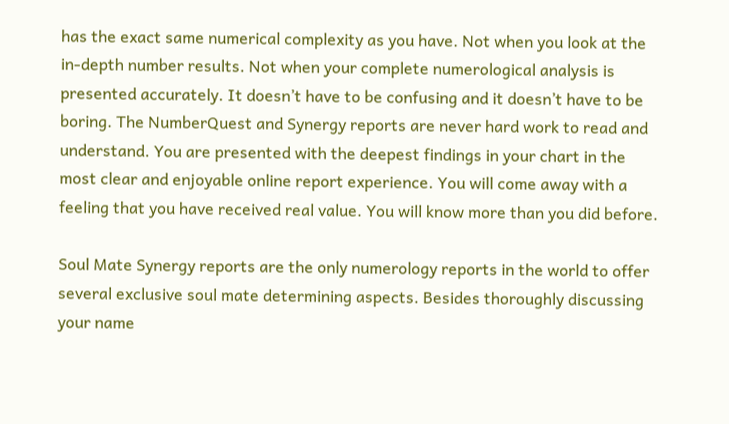has the exact same numerical complexity as you have. Not when you look at the in-depth number results. Not when your complete numerological analysis is presented accurately. It doesn’t have to be confusing and it doesn’t have to be boring. The NumberQuest and Synergy reports are never hard work to read and understand. You are presented with the deepest findings in your chart in the most clear and enjoyable online report experience. You will come away with a feeling that you have received real value. You will know more than you did before.

Soul Mate Synergy reports are the only numerology reports in the world to offer several exclusive soul mate determining aspects. Besides thoroughly discussing your name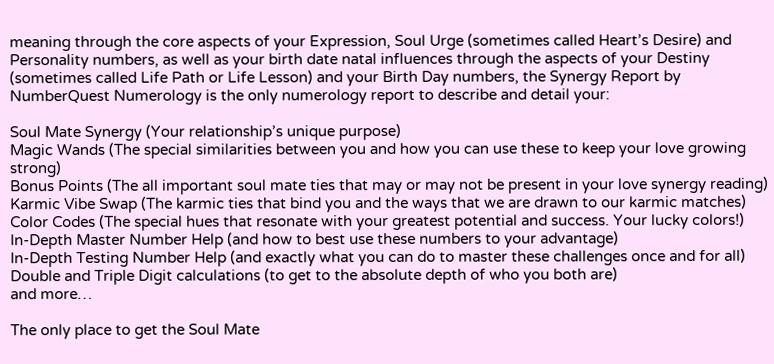meaning through the core aspects of your Expression, Soul Urge (sometimes called Heart’s Desire) and Personality numbers, as well as your birth date natal influences through the aspects of your Destiny (sometimes called Life Path or Life Lesson) and your Birth Day numbers, the Synergy Report by NumberQuest Numerology is the only numerology report to describe and detail your:

Soul Mate Synergy (Your relationship’s unique purpose)
Magic Wands (The special similarities between you and how you can use these to keep your love growing strong)
Bonus Points (The all important soul mate ties that may or may not be present in your love synergy reading)
Karmic Vibe Swap (The karmic ties that bind you and the ways that we are drawn to our karmic matches)
Color Codes (The special hues that resonate with your greatest potential and success. Your lucky colors!)
In-Depth Master Number Help (and how to best use these numbers to your advantage)
In-Depth Testing Number Help (and exactly what you can do to master these challenges once and for all)
Double and Triple Digit calculations (to get to the absolute depth of who you both are)
and more…

The only place to get the Soul Mate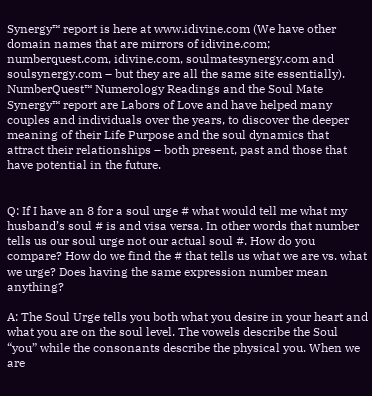Synergy™ report is here at www.idivine.com (We have other domain names that are mirrors of idivine.com; numberquest.com, idivine.com, soulmatesynergy.com and soulsynergy.com – but they are all the same site essentially). NumberQuest™ Numerology Readings and the Soul Mate Synergy™ report are Labors of Love and have helped many couples and individuals over the years, to discover the deeper meaning of their Life Purpose and the soul dynamics that attract their relationships – both present, past and those that have potential in the future.


Q: If I have an 8 for a soul urge # what would tell me what my husband’s soul # is and visa versa. In other words that number tells us our soul urge not our actual soul #. How do you compare? How do we find the # that tells us what we are vs. what we urge? Does having the same expression number mean anything?

A: The Soul Urge tells you both what you desire in your heart and what you are on the soul level. The vowels describe the Soul “you” while the consonants describe the physical you. When we are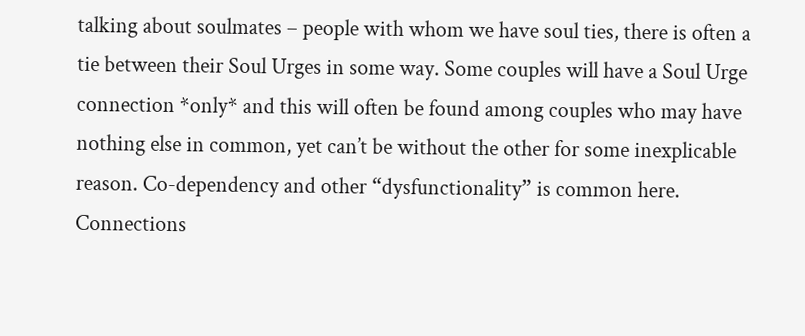talking about soulmates – people with whom we have soul ties, there is often a tie between their Soul Urges in some way. Some couples will have a Soul Urge connection *only* and this will often be found among couples who may have nothing else in common, yet can’t be without the other for some inexplicable reason. Co-dependency and other “dysfunctionality” is common here. Connections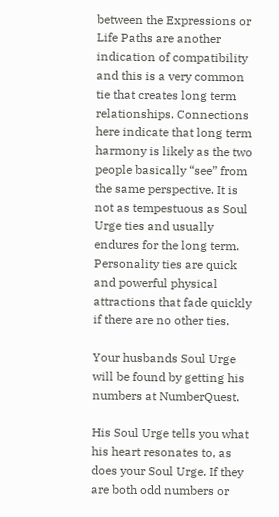between the Expressions or Life Paths are another indication of compatibility and this is a very common tie that creates long term relationships. Connections here indicate that long term harmony is likely as the two people basically “see” from the same perspective. It is not as tempestuous as Soul Urge ties and usually endures for the long term. Personality ties are quick and powerful physical attractions that fade quickly if there are no other ties.

Your husbands Soul Urge will be found by getting his numbers at NumberQuest.

His Soul Urge tells you what his heart resonates to, as does your Soul Urge. If they are both odd numbers or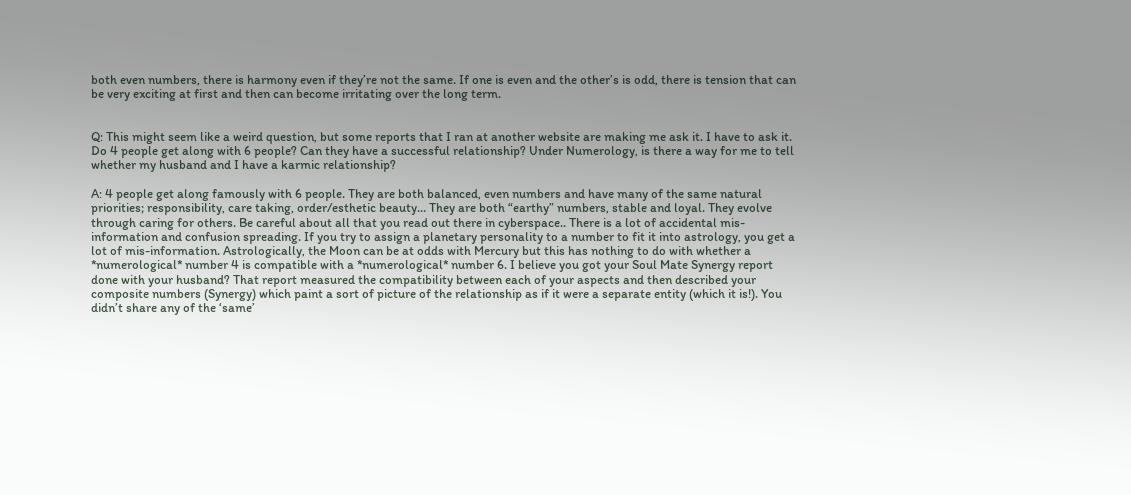both even numbers, there is harmony even if they’re not the same. If one is even and the other’s is odd, there is tension that can be very exciting at first and then can become irritating over the long term.


Q: This might seem like a weird question, but some reports that I ran at another website are making me ask it. I have to ask it. Do 4 people get along with 6 people? Can they have a successful relationship? Under Numerology, is there a way for me to tell whether my husband and I have a karmic relationship?

A: 4 people get along famously with 6 people. They are both balanced, even numbers and have many of the same natural priorities; responsibility, care taking, order/esthetic beauty… They are both “earthy” numbers, stable and loyal. They evolve through caring for others. Be careful about all that you read out there in cyberspace.. There is a lot of accidental mis-information and confusion spreading. If you try to assign a planetary personality to a number to fit it into astrology, you get a lot of mis-information. Astrologically, the Moon can be at odds with Mercury but this has nothing to do with whether a *numerological* number 4 is compatible with a *numerological* number 6. I believe you got your Soul Mate Synergy report done with your husband? That report measured the compatibility between each of your aspects and then described your composite numbers (Synergy) which paint a sort of picture of the relationship as if it were a separate entity (which it is!). You didn’t share any of the ‘same’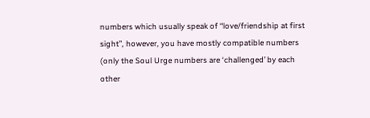numbers which usually speak of “love/friendship at first sight”, however, you have mostly compatible numbers (only the Soul Urge numbers are ‘challenged’ by each other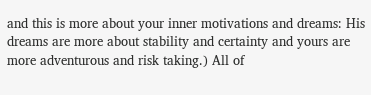and this is more about your inner motivations and dreams: His dreams are more about stability and certainty and yours are more adventurous and risk taking.) All of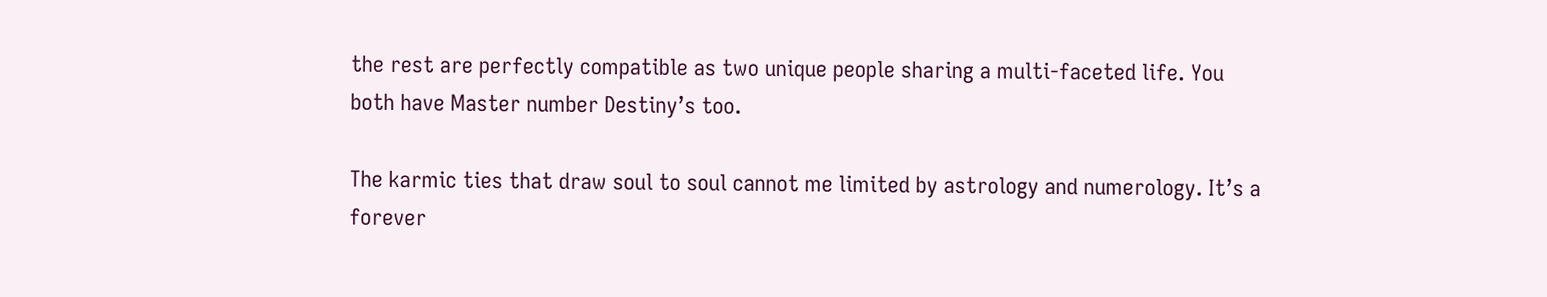the rest are perfectly compatible as two unique people sharing a multi-faceted life. You both have Master number Destiny’s too.

The karmic ties that draw soul to soul cannot me limited by astrology and numerology. It’s a forever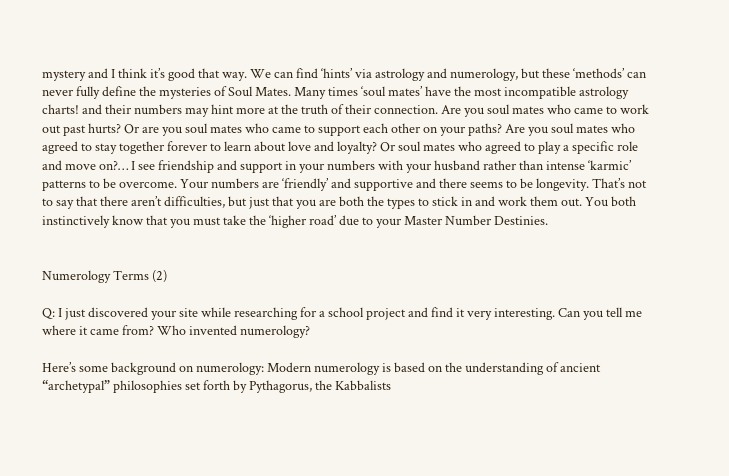mystery and I think it’s good that way. We can find ‘hints’ via astrology and numerology, but these ‘methods’ can never fully define the mysteries of Soul Mates. Many times ‘soul mates’ have the most incompatible astrology charts! and their numbers may hint more at the truth of their connection. Are you soul mates who came to work out past hurts? Or are you soul mates who came to support each other on your paths? Are you soul mates who agreed to stay together forever to learn about love and loyalty? Or soul mates who agreed to play a specific role and move on?… I see friendship and support in your numbers with your husband rather than intense ‘karmic’ patterns to be overcome. Your numbers are ‘friendly’ and supportive and there seems to be longevity. That’s not to say that there aren’t difficulties, but just that you are both the types to stick in and work them out. You both instinctively know that you must take the ‘higher road’ due to your Master Number Destinies.


Numerology Terms (2)

Q: I just discovered your site while researching for a school project and find it very interesting. Can you tell me where it came from? Who invented numerology?

Here’s some background on numerology: Modern numerology is based on the understanding of ancient “archetypal” philosophies set forth by Pythagorus, the Kabbalists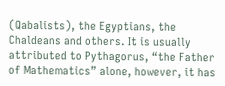(Qabalists), the Egyptians, the Chaldeans and others. It is usually attributed to Pythagorus, “the Father of Mathematics” alone, however, it has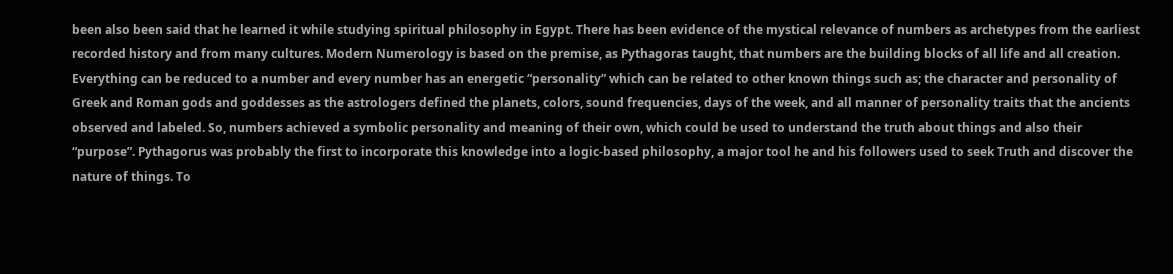been also been said that he learned it while studying spiritual philosophy in Egypt. There has been evidence of the mystical relevance of numbers as archetypes from the earliest recorded history and from many cultures. Modern Numerology is based on the premise, as Pythagoras taught, that numbers are the building blocks of all life and all creation. Everything can be reduced to a number and every number has an energetic “personality” which can be related to other known things such as; the character and personality of Greek and Roman gods and goddesses as the astrologers defined the planets, colors, sound frequencies, days of the week, and all manner of personality traits that the ancients observed and labeled. So, numbers achieved a symbolic personality and meaning of their own, which could be used to understand the truth about things and also their “purpose”. Pythagorus was probably the first to incorporate this knowledge into a logic-based philosophy, a major tool he and his followers used to seek Truth and discover the nature of things. To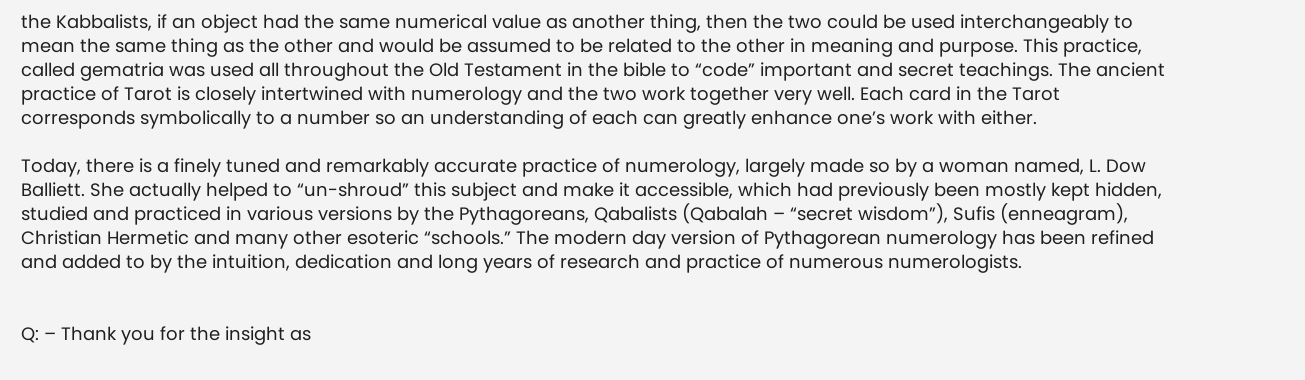the Kabbalists, if an object had the same numerical value as another thing, then the two could be used interchangeably to mean the same thing as the other and would be assumed to be related to the other in meaning and purpose. This practice, called gematria was used all throughout the Old Testament in the bible to “code” important and secret teachings. The ancient practice of Tarot is closely intertwined with numerology and the two work together very well. Each card in the Tarot corresponds symbolically to a number so an understanding of each can greatly enhance one’s work with either.

Today, there is a finely tuned and remarkably accurate practice of numerology, largely made so by a woman named, L. Dow Balliett. She actually helped to “un-shroud” this subject and make it accessible, which had previously been mostly kept hidden, studied and practiced in various versions by the Pythagoreans, Qabalists (Qabalah – “secret wisdom”), Sufis (enneagram), Christian Hermetic and many other esoteric “schools.” The modern day version of Pythagorean numerology has been refined and added to by the intuition, dedication and long years of research and practice of numerous numerologists.


Q: – Thank you for the insight as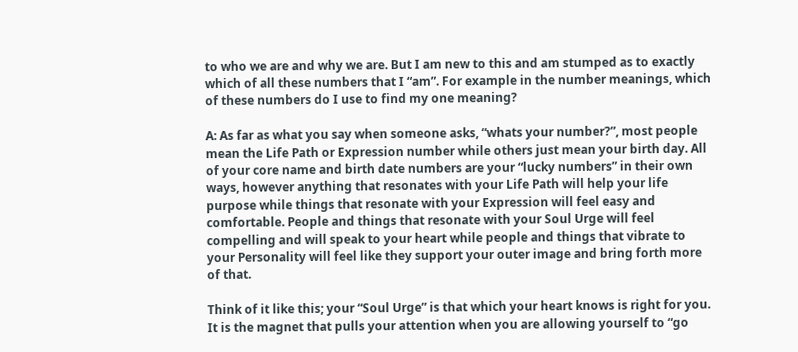to who we are and why we are. But I am new to this and am stumped as to exactly which of all these numbers that I “am”. For example in the number meanings, which of these numbers do I use to find my one meaning?

A: As far as what you say when someone asks, “whats your number?”, most people mean the Life Path or Expression number while others just mean your birth day. All of your core name and birth date numbers are your “lucky numbers” in their own ways, however anything that resonates with your Life Path will help your life purpose while things that resonate with your Expression will feel easy and comfortable. People and things that resonate with your Soul Urge will feel compelling and will speak to your heart while people and things that vibrate to your Personality will feel like they support your outer image and bring forth more of that.

Think of it like this; your “Soul Urge” is that which your heart knows is right for you. It is the magnet that pulls your attention when you are allowing yourself to “go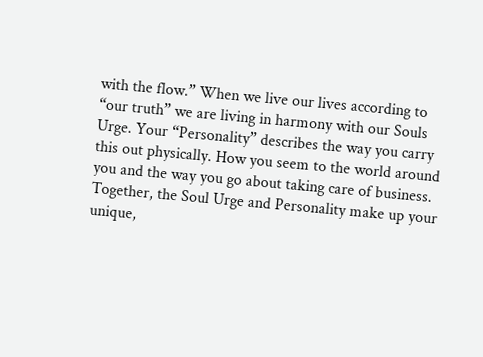with the flow.” When we live our lives according to “our truth” we are living in harmony with our Souls Urge. Your “Personality” describes the way you carry this out physically. How you seem to the world around you and the way you go about taking care of business. Together, the Soul Urge and Personality make up your unique,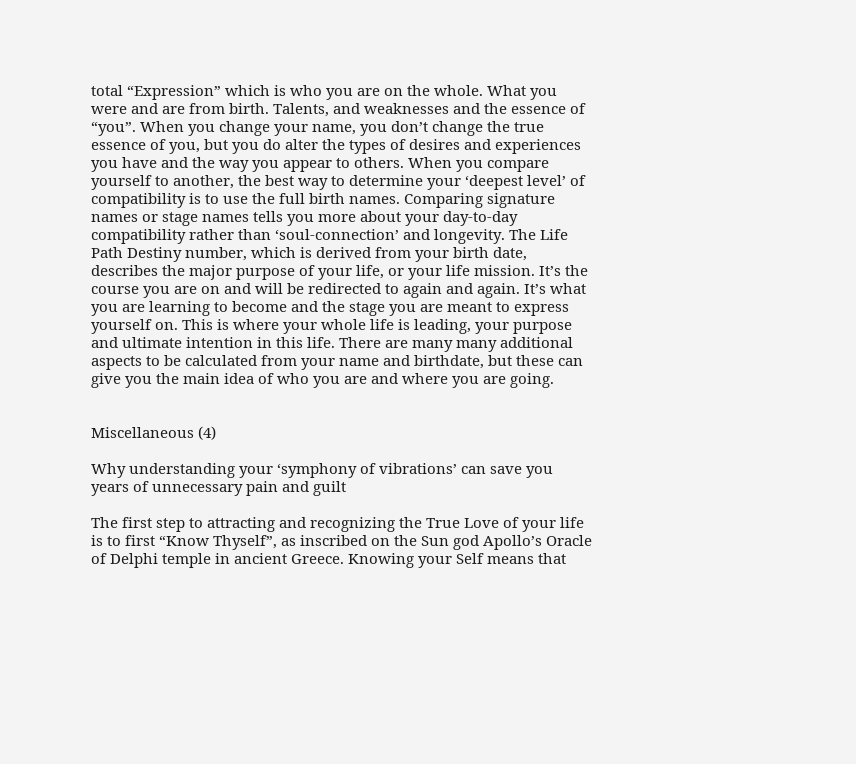total “Expression” which is who you are on the whole. What you were and are from birth. Talents, and weaknesses and the essence of “you”. When you change your name, you don’t change the true essence of you, but you do alter the types of desires and experiences you have and the way you appear to others. When you compare yourself to another, the best way to determine your ‘deepest level’ of compatibility is to use the full birth names. Comparing signature names or stage names tells you more about your day-to-day compatibility rather than ‘soul-connection’ and longevity. The Life Path Destiny number, which is derived from your birth date, describes the major purpose of your life, or your life mission. It’s the course you are on and will be redirected to again and again. It’s what you are learning to become and the stage you are meant to express yourself on. This is where your whole life is leading, your purpose and ultimate intention in this life. There are many many additional aspects to be calculated from your name and birthdate, but these can give you the main idea of who you are and where you are going.


Miscellaneous (4)

Why understanding your ‘symphony of vibrations’ can save you years of unnecessary pain and guilt

The first step to attracting and recognizing the True Love of your life is to first “Know Thyself”, as inscribed on the Sun god Apollo’s Oracle of Delphi temple in ancient Greece. Knowing your Self means that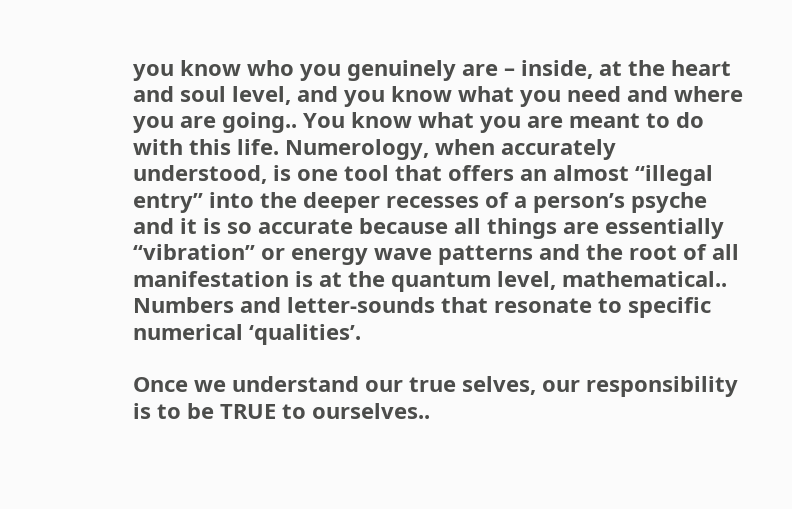you know who you genuinely are – inside, at the heart and soul level, and you know what you need and where you are going.. You know what you are meant to do with this life. Numerology, when accurately understood, is one tool that offers an almost “illegal entry” into the deeper recesses of a person’s psyche and it is so accurate because all things are essentially “vibration” or energy wave patterns and the root of all manifestation is at the quantum level, mathematical.. Numbers and letter-sounds that resonate to specific numerical ‘qualities’.

Once we understand our true selves, our responsibility is to be TRUE to ourselves..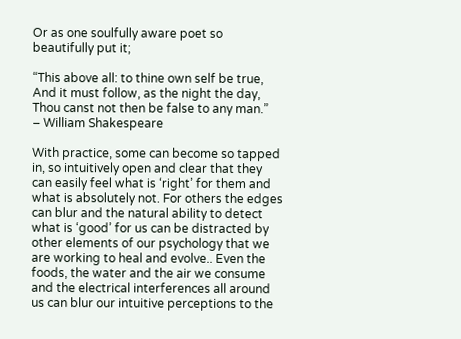Or as one soulfully aware poet so beautifully put it;

“This above all: to thine own self be true,
And it must follow, as the night the day,
Thou canst not then be false to any man.”
– William Shakespeare

With practice, some can become so tapped in, so intuitively open and clear that they can easily feel what is ‘right’ for them and what is absolutely not. For others the edges can blur and the natural ability to detect what is ‘good’ for us can be distracted by other elements of our psychology that we are working to heal and evolve.. Even the foods, the water and the air we consume and the electrical interferences all around us can blur our intuitive perceptions to the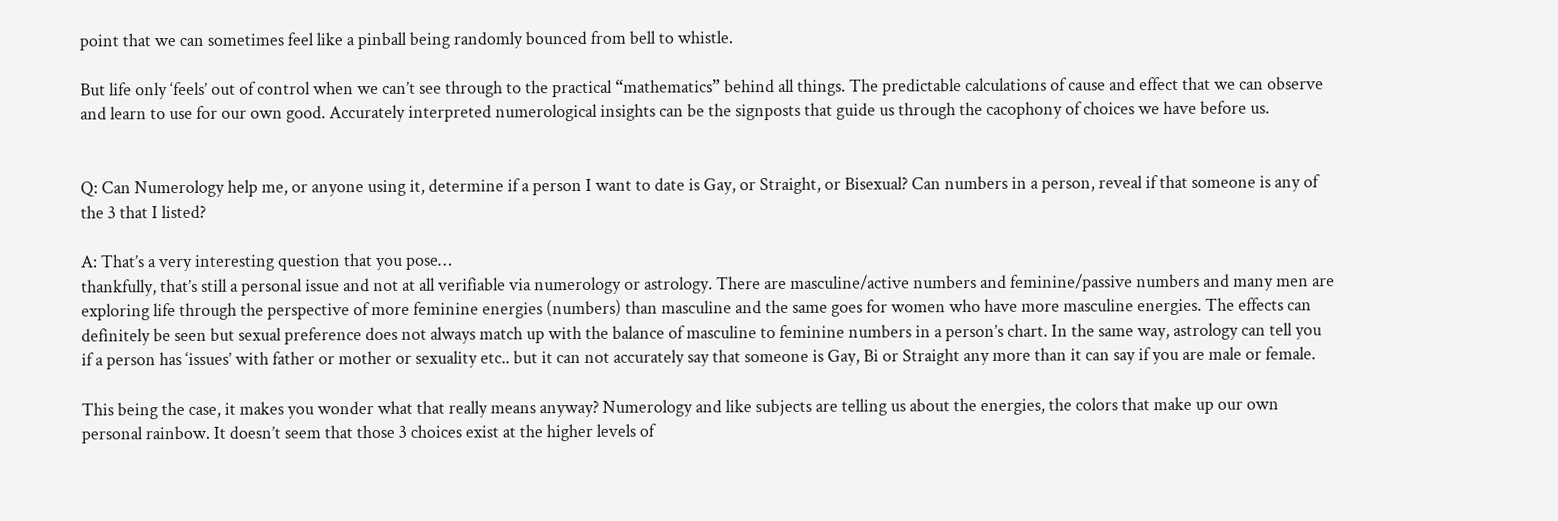point that we can sometimes feel like a pinball being randomly bounced from bell to whistle.

But life only ‘feels’ out of control when we can’t see through to the practical “mathematics” behind all things. The predictable calculations of cause and effect that we can observe and learn to use for our own good. Accurately interpreted numerological insights can be the signposts that guide us through the cacophony of choices we have before us.


Q: Can Numerology help me, or anyone using it, determine if a person I want to date is Gay, or Straight, or Bisexual? Can numbers in a person, reveal if that someone is any of the 3 that I listed?

A: That’s a very interesting question that you pose…
thankfully, that’s still a personal issue and not at all verifiable via numerology or astrology. There are masculine/active numbers and feminine/passive numbers and many men are exploring life through the perspective of more feminine energies (numbers) than masculine and the same goes for women who have more masculine energies. The effects can definitely be seen but sexual preference does not always match up with the balance of masculine to feminine numbers in a person’s chart. In the same way, astrology can tell you if a person has ‘issues’ with father or mother or sexuality etc.. but it can not accurately say that someone is Gay, Bi or Straight any more than it can say if you are male or female.

This being the case, it makes you wonder what that really means anyway? Numerology and like subjects are telling us about the energies, the colors that make up our own personal rainbow. It doesn’t seem that those 3 choices exist at the higher levels of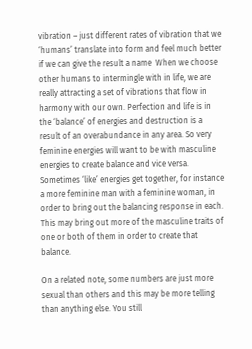vibration – just different rates of vibration that we ‘humans’ translate into form and feel much better if we can give the result a name  When we choose other humans to intermingle with in life, we are really attracting a set of vibrations that flow in harmony with our own. Perfection and life is in the ‘balance’ of energies and destruction is a result of an overabundance in any area. So very feminine energies will want to be with masculine energies to create balance and vice versa. Sometimes ‘like’ energies get together, for instance a more feminine man with a feminine woman, in order to bring out the balancing response in each. This may bring out more of the masculine traits of one or both of them in order to create that balance.

On a related note, some numbers are just more sexual than others and this may be more telling than anything else. You still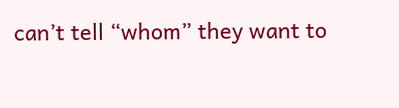can’t tell “whom” they want to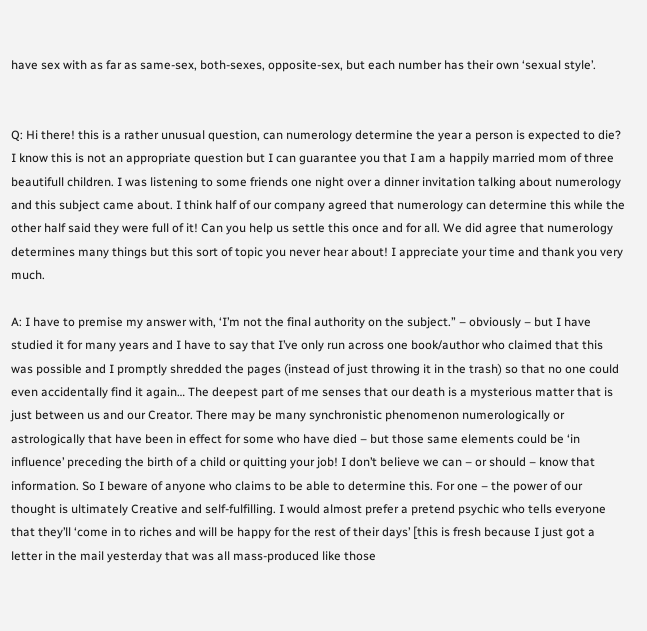have sex with as far as same-sex, both-sexes, opposite-sex, but each number has their own ‘sexual style’.


Q: Hi there! this is a rather unusual question, can numerology determine the year a person is expected to die? I know this is not an appropriate question but I can guarantee you that I am a happily married mom of three beautifull children. I was listening to some friends one night over a dinner invitation talking about numerology and this subject came about. I think half of our company agreed that numerology can determine this while the other half said they were full of it! Can you help us settle this once and for all. We did agree that numerology determines many things but this sort of topic you never hear about! I appreciate your time and thank you very much.

A: I have to premise my answer with, ‘I’m not the final authority on the subject.” – obviously – but I have studied it for many years and I have to say that I’ve only run across one book/author who claimed that this was possible and I promptly shredded the pages (instead of just throwing it in the trash) so that no one could even accidentally find it again… The deepest part of me senses that our death is a mysterious matter that is just between us and our Creator. There may be many synchronistic phenomenon numerologically or astrologically that have been in effect for some who have died – but those same elements could be ‘in influence’ preceding the birth of a child or quitting your job! I don’t believe we can – or should – know that information. So I beware of anyone who claims to be able to determine this. For one – the power of our thought is ultimately Creative and self-fulfilling. I would almost prefer a pretend psychic who tells everyone that they’ll ‘come in to riches and will be happy for the rest of their days’ [this is fresh because I just got a letter in the mail yesterday that was all mass-produced like those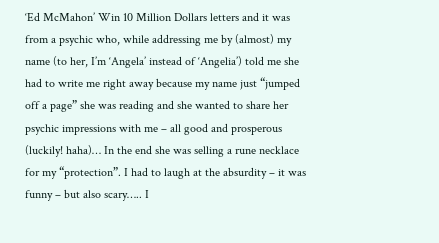‘Ed McMahon’ Win 10 Million Dollars letters and it was from a psychic who, while addressing me by (almost) my name (to her, I’m ‘Angela’ instead of ‘Angelia’) told me she had to write me right away because my name just “jumped off a page” she was reading and she wanted to share her psychic impressions with me – all good and prosperous (luckily! haha)… In the end she was selling a rune necklace for my “protection”. I had to laugh at the absurdity – it was funny – but also scary….. I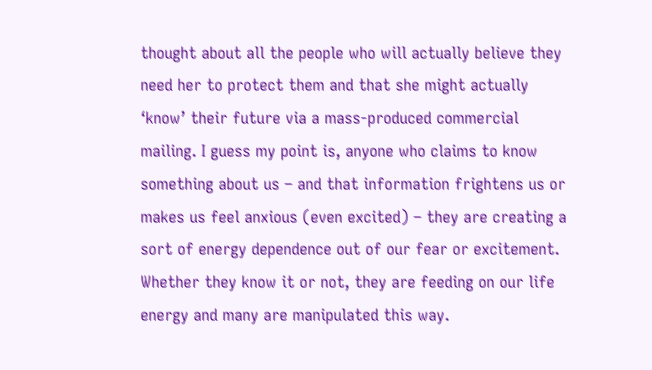thought about all the people who will actually believe they need her to protect them and that she might actually ‘know’ their future via a mass-produced commercial mailing. I guess my point is, anyone who claims to know something about us – and that information frightens us or makes us feel anxious (even excited) – they are creating a sort of energy dependence out of our fear or excitement. Whether they know it or not, they are feeding on our life energy and many are manipulated this way.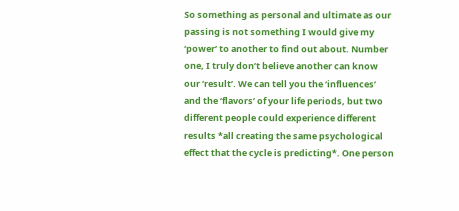So something as personal and ultimate as our passing is not something I would give my ‘power’ to another to find out about. Number one, I truly don’t believe another can know our ‘result’. We can tell you the ‘influences’ and the ‘flavors’ of your life periods, but two different people could experience different results *all creating the same psychological effect that the cycle is predicting*. One person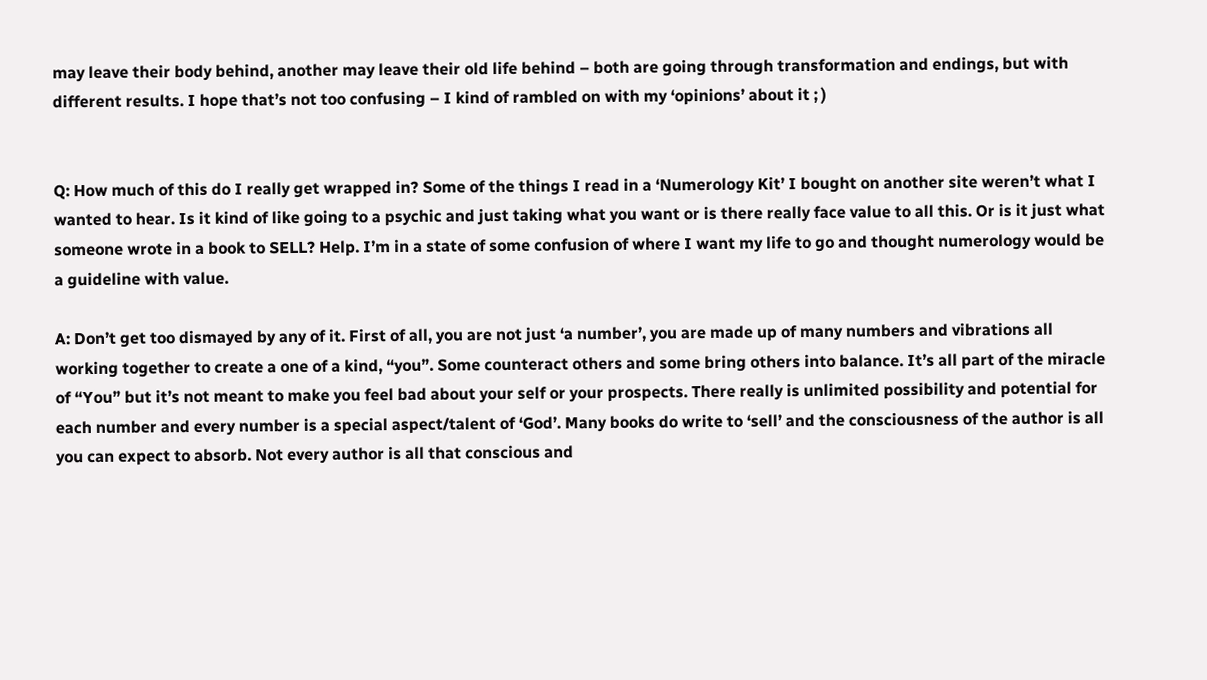may leave their body behind, another may leave their old life behind – both are going through transformation and endings, but with different results. I hope that’s not too confusing – I kind of rambled on with my ‘opinions’ about it ; )


Q: How much of this do I really get wrapped in? Some of the things I read in a ‘Numerology Kit’ I bought on another site weren’t what I wanted to hear. Is it kind of like going to a psychic and just taking what you want or is there really face value to all this. Or is it just what someone wrote in a book to SELL? Help. I’m in a state of some confusion of where I want my life to go and thought numerology would be a guideline with value.

A: Don’t get too dismayed by any of it. First of all, you are not just ‘a number’, you are made up of many numbers and vibrations all working together to create a one of a kind, “you”. Some counteract others and some bring others into balance. It’s all part of the miracle of “You” but it’s not meant to make you feel bad about your self or your prospects. There really is unlimited possibility and potential for each number and every number is a special aspect/talent of ‘God’. Many books do write to ‘sell’ and the consciousness of the author is all you can expect to absorb. Not every author is all that conscious and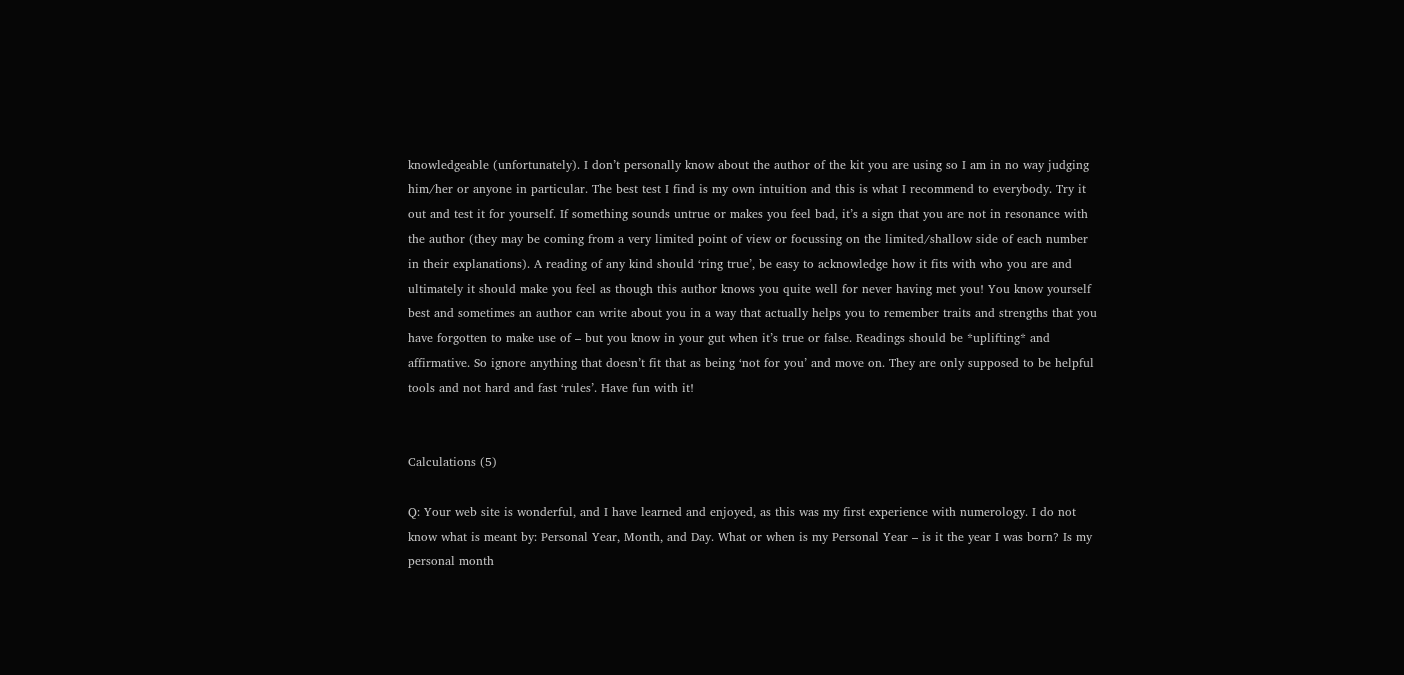knowledgeable (unfortunately). I don’t personally know about the author of the kit you are using so I am in no way judging him/her or anyone in particular. The best test I find is my own intuition and this is what I recommend to everybody. Try it out and test it for yourself. If something sounds untrue or makes you feel bad, it’s a sign that you are not in resonance with the author (they may be coming from a very limited point of view or focussing on the limited/shallow side of each number in their explanations). A reading of any kind should ‘ring true’, be easy to acknowledge how it fits with who you are and ultimately it should make you feel as though this author knows you quite well for never having met you! You know yourself best and sometimes an author can write about you in a way that actually helps you to remember traits and strengths that you have forgotten to make use of – but you know in your gut when it’s true or false. Readings should be *uplifting* and affirmative. So ignore anything that doesn’t fit that as being ‘not for you’ and move on. They are only supposed to be helpful tools and not hard and fast ‘rules’. Have fun with it!


Calculations (5)

Q: Your web site is wonderful, and I have learned and enjoyed, as this was my first experience with numerology. I do not know what is meant by: Personal Year, Month, and Day. What or when is my Personal Year – is it the year I was born? Is my personal month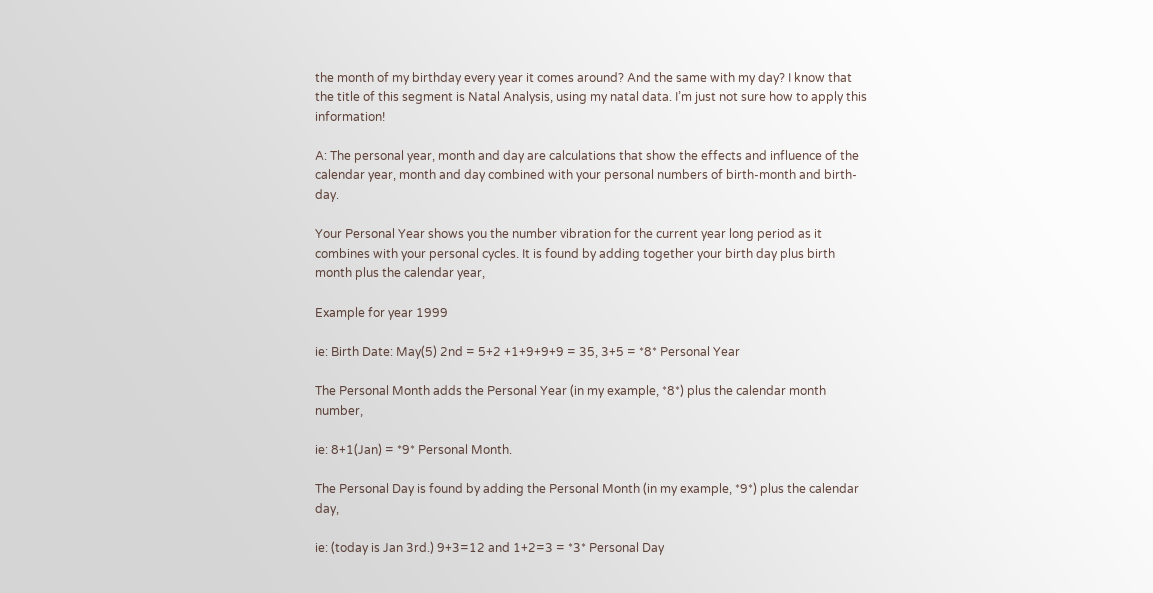the month of my birthday every year it comes around? And the same with my day? I know that the title of this segment is Natal Analysis, using my natal data. I’m just not sure how to apply this information!

A: The personal year, month and day are calculations that show the effects and influence of the calendar year, month and day combined with your personal numbers of birth-month and birth-day.

Your Personal Year shows you the number vibration for the current year long period as it combines with your personal cycles. It is found by adding together your birth day plus birth month plus the calendar year,

Example for year 1999

ie: Birth Date: May(5) 2nd = 5+2 +1+9+9+9 = 35, 3+5 = *8* Personal Year

The Personal Month adds the Personal Year (in my example, *8*) plus the calendar month number,

ie: 8+1(Jan) = *9* Personal Month.

The Personal Day is found by adding the Personal Month (in my example, *9*) plus the calendar day,

ie: (today is Jan 3rd.) 9+3=12 and 1+2=3 = *3* Personal Day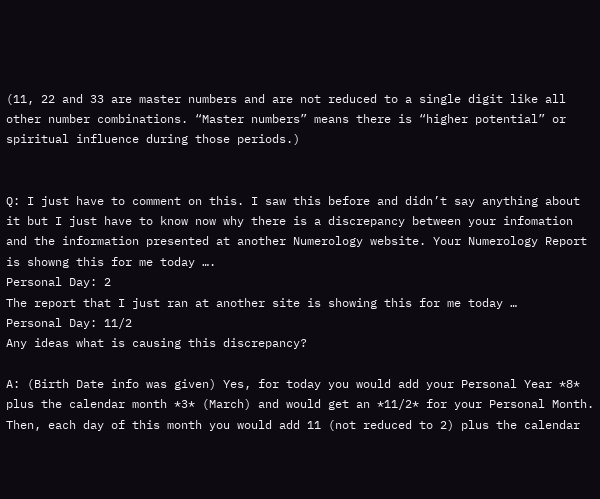(11, 22 and 33 are master numbers and are not reduced to a single digit like all other number combinations. “Master numbers” means there is “higher potential” or spiritual influence during those periods.)


Q: I just have to comment on this. I saw this before and didn’t say anything about it but I just have to know now why there is a discrepancy between your infomation and the information presented at another Numerology website. Your Numerology Report is showng this for me today ….
Personal Day: 2
The report that I just ran at another site is showing this for me today …
Personal Day: 11/2
Any ideas what is causing this discrepancy?

A: (Birth Date info was given) Yes, for today you would add your Personal Year *8* plus the calendar month *3* (March) and would get an *11/2* for your Personal Month. Then, each day of this month you would add 11 (not reduced to 2) plus the calendar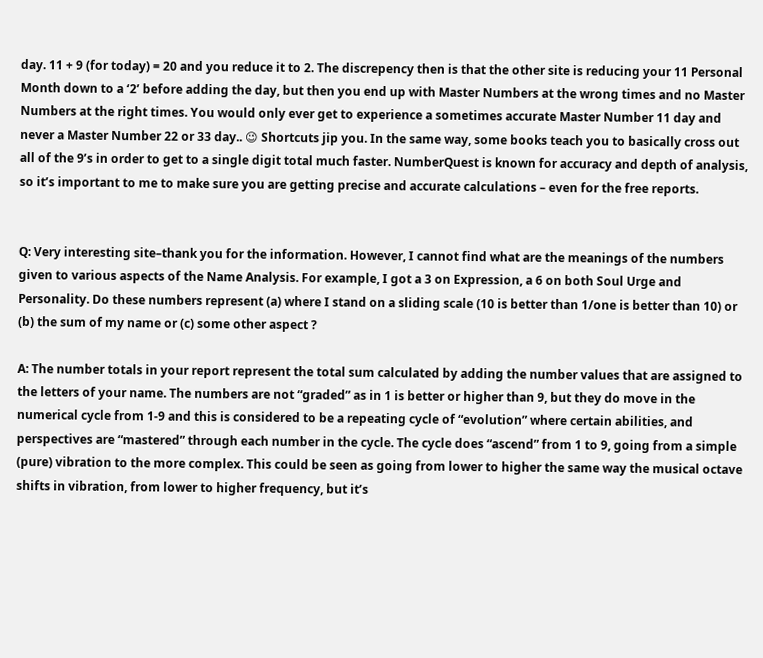day. 11 + 9 (for today) = 20 and you reduce it to 2. The discrepency then is that the other site is reducing your 11 Personal Month down to a ‘2’ before adding the day, but then you end up with Master Numbers at the wrong times and no Master Numbers at the right times. You would only ever get to experience a sometimes accurate Master Number 11 day and never a Master Number 22 or 33 day.. 😉 Shortcuts jip you. In the same way, some books teach you to basically cross out all of the 9’s in order to get to a single digit total much faster. NumberQuest is known for accuracy and depth of analysis, so it’s important to me to make sure you are getting precise and accurate calculations – even for the free reports.


Q: Very interesting site–thank you for the information. However, I cannot find what are the meanings of the numbers given to various aspects of the Name Analysis. For example, I got a 3 on Expression, a 6 on both Soul Urge and Personality. Do these numbers represent (a) where I stand on a sliding scale (10 is better than 1/one is better than 10) or (b) the sum of my name or (c) some other aspect ?

A: The number totals in your report represent the total sum calculated by adding the number values that are assigned to the letters of your name. The numbers are not “graded” as in 1 is better or higher than 9, but they do move in the numerical cycle from 1-9 and this is considered to be a repeating cycle of “evolution” where certain abilities, and perspectives are “mastered” through each number in the cycle. The cycle does “ascend” from 1 to 9, going from a simple (pure) vibration to the more complex. This could be seen as going from lower to higher the same way the musical octave shifts in vibration, from lower to higher frequency, but it’s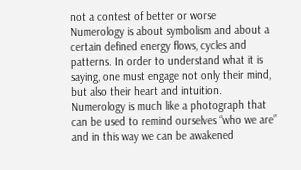not a contest of better or worse  Numerology is about symbolism and about a certain defined energy flows, cycles and patterns. In order to understand what it is saying, one must engage not only their mind, but also their heart and intuition. Numerology is much like a photograph that can be used to remind ourselves “who we are” and in this way we can be awakened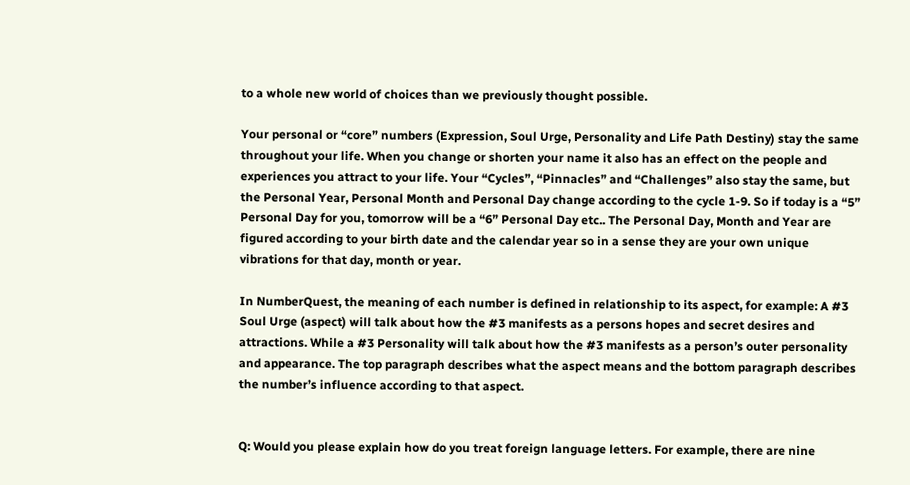to a whole new world of choices than we previously thought possible.

Your personal or “core” numbers (Expression, Soul Urge, Personality and Life Path Destiny) stay the same throughout your life. When you change or shorten your name it also has an effect on the people and experiences you attract to your life. Your “Cycles”, “Pinnacles” and “Challenges” also stay the same, but the Personal Year, Personal Month and Personal Day change according to the cycle 1-9. So if today is a “5” Personal Day for you, tomorrow will be a “6” Personal Day etc.. The Personal Day, Month and Year are figured according to your birth date and the calendar year so in a sense they are your own unique vibrations for that day, month or year.

In NumberQuest, the meaning of each number is defined in relationship to its aspect, for example: A #3 Soul Urge (aspect) will talk about how the #3 manifests as a persons hopes and secret desires and attractions. While a #3 Personality will talk about how the #3 manifests as a person’s outer personality and appearance. The top paragraph describes what the aspect means and the bottom paragraph describes the number’s influence according to that aspect.


Q: Would you please explain how do you treat foreign language letters. For example, there are nine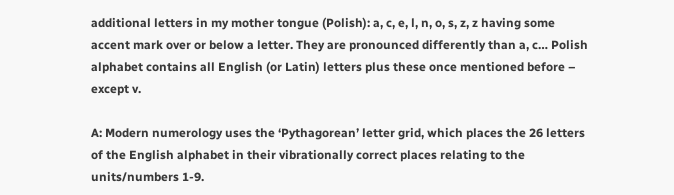additional letters in my mother tongue (Polish): a, c, e, l, n, o, s, z, z having some accent mark over or below a letter. They are pronounced differently than a, c… Polish alphabet contains all English (or Latin) letters plus these once mentioned before – except v.

A: Modern numerology uses the ‘Pythagorean’ letter grid, which places the 26 letters of the English alphabet in their vibrationally correct places relating to the units/numbers 1-9.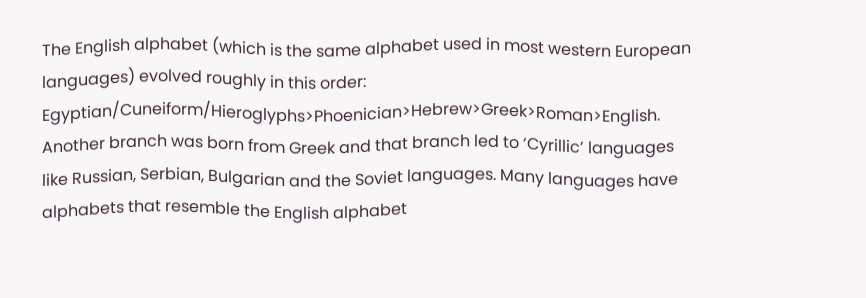The English alphabet (which is the same alphabet used in most western European languages) evolved roughly in this order: Egyptian/Cuneiform/Hieroglyphs>Phoenician>Hebrew>Greek>Roman>English. Another branch was born from Greek and that branch led to ‘Cyrillic’ languages like Russian, Serbian, Bulgarian and the Soviet languages. Many languages have alphabets that resemble the English alphabet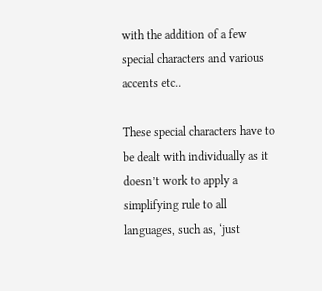with the addition of a few special characters and various accents etc..

These special characters have to be dealt with individually as it doesn’t work to apply a simplifying rule to all languages, such as, ‘just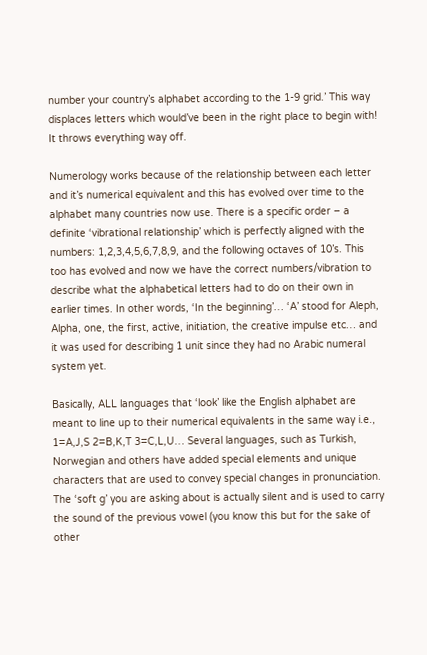number your country’s alphabet according to the 1-9 grid.’ This way displaces letters which would’ve been in the right place to begin with! It throws everything way off.

Numerology works because of the relationship between each letter and it’s numerical equivalent and this has evolved over time to the alphabet many countries now use. There is a specific order – a definite ‘vibrational relationship’ which is perfectly aligned with the numbers: 1,2,3,4,5,6,7,8,9, and the following octaves of 10’s. This too has evolved and now we have the correct numbers/vibration to describe what the alphabetical letters had to do on their own in earlier times. In other words, ‘In the beginning’… ‘A’ stood for Aleph, Alpha, one, the first, active, initiation, the creative impulse etc… and it was used for describing 1 unit since they had no Arabic numeral system yet.

Basically, ALL languages that ‘look’ like the English alphabet are meant to line up to their numerical equivalents in the same way i.e., 1=A,J,S 2=B,K,T 3=C,L,U… Several languages, such as Turkish, Norwegian and others have added special elements and unique characters that are used to convey special changes in pronunciation. The ‘soft g’ you are asking about is actually silent and is used to carry the sound of the previous vowel (you know this but for the sake of other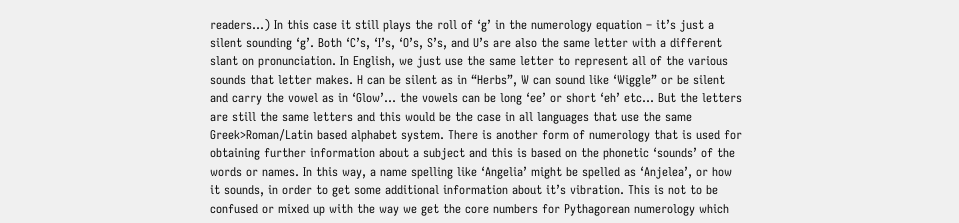readers…) In this case it still plays the roll of ‘g’ in the numerology equation – it’s just a silent sounding ‘g’. Both ‘C’s, ‘I’s, ‘O’s, S’s, and U’s are also the same letter with a different slant on pronunciation. In English, we just use the same letter to represent all of the various sounds that letter makes. H can be silent as in “Herbs”, W can sound like ‘Wiggle” or be silent and carry the vowel as in ‘Glow’… the vowels can be long ‘ee’ or short ‘eh’ etc… But the letters are still the same letters and this would be the case in all languages that use the same Greek>Roman/Latin based alphabet system. There is another form of numerology that is used for obtaining further information about a subject and this is based on the phonetic ‘sounds’ of the words or names. In this way, a name spelling like ‘Angelia’ might be spelled as ‘Anjelea’, or how it sounds, in order to get some additional information about it’s vibration. This is not to be confused or mixed up with the way we get the core numbers for Pythagorean numerology which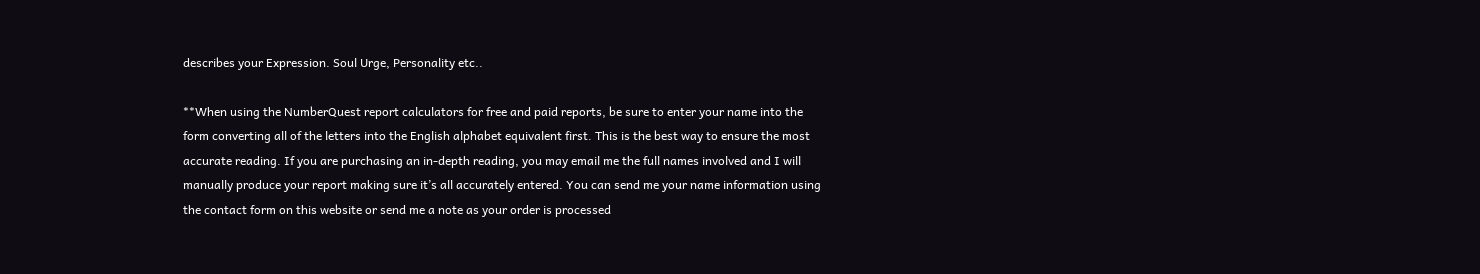describes your Expression. Soul Urge, Personality etc..

**When using the NumberQuest report calculators for free and paid reports, be sure to enter your name into the form converting all of the letters into the English alphabet equivalent first. This is the best way to ensure the most accurate reading. If you are purchasing an in-depth reading, you may email me the full names involved and I will manually produce your report making sure it’s all accurately entered. You can send me your name information using the contact form on this website or send me a note as your order is processed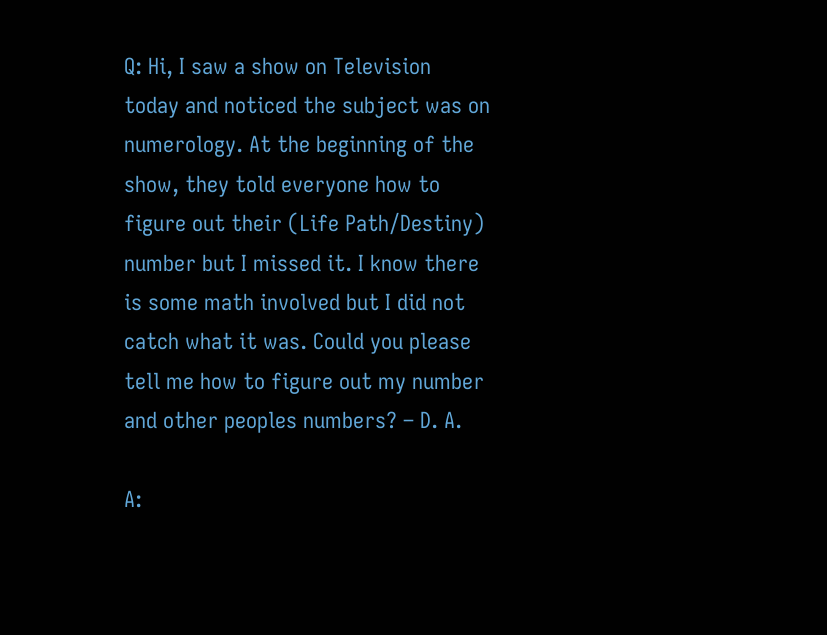Q: Hi, I saw a show on Television today and noticed the subject was on numerology. At the beginning of the show, they told everyone how to figure out their (Life Path/Destiny) number but I missed it. I know there is some math involved but I did not catch what it was. Could you please tell me how to figure out my number and other peoples numbers? – D. A.

A: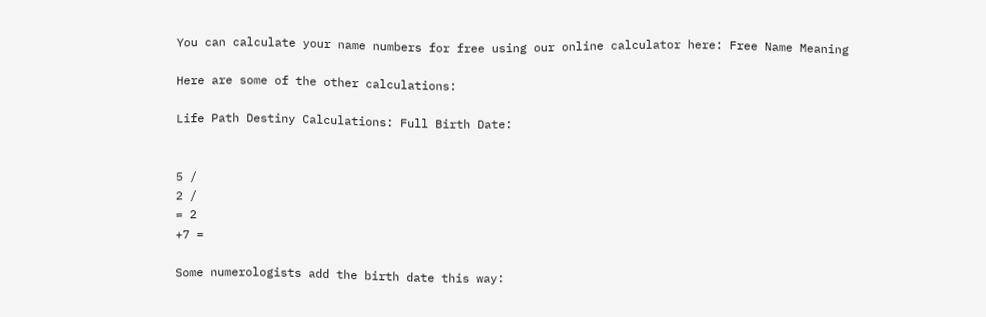You can calculate your name numbers for free using our online calculator here: Free Name Meaning

Here are some of the other calculations:

Life Path Destiny Calculations: Full Birth Date:


5 /
2 /
= 2
+7 =

Some numerologists add the birth date this way: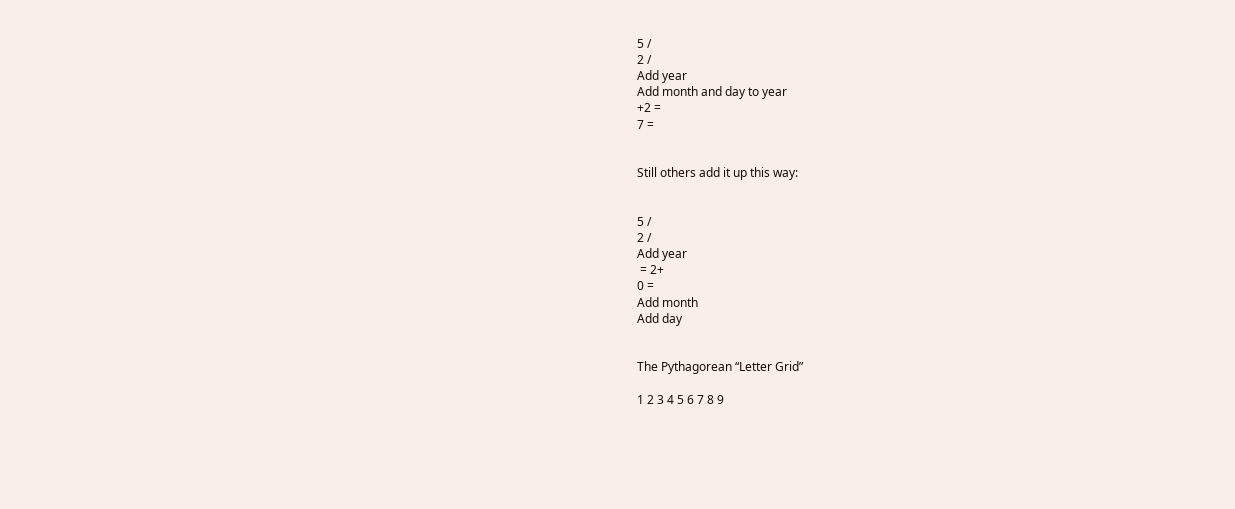5 /
2 /
Add year
Add month and day to year
+2 =
7 =


Still others add it up this way:


5 /
2 /
Add year
 = 2+
0 =
Add month
Add day


The Pythagorean “Letter Grid”

1 2 3 4 5 6 7 8 9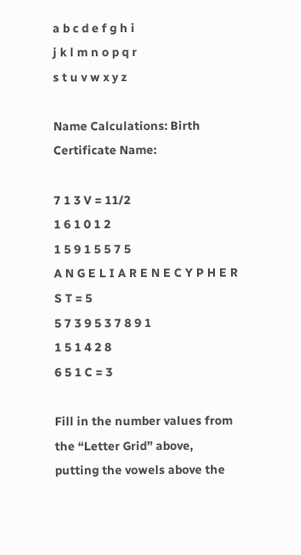a b c d e f g h i
j k l m n o p q r
s t u v w x y z

Name Calculations: Birth Certificate Name:

7 1 3 V = 11/2
1 6 1 0 1 2
1 5 9 1 5 5 7 5
A N G E L I A R E N E C Y P H E R S T = 5
5 7 3 9 5 3 7 8 9 1
1 5 1 4 2 8
6 5 1 C = 3

Fill in the number values from the “Letter Grid” above, putting the vowels above the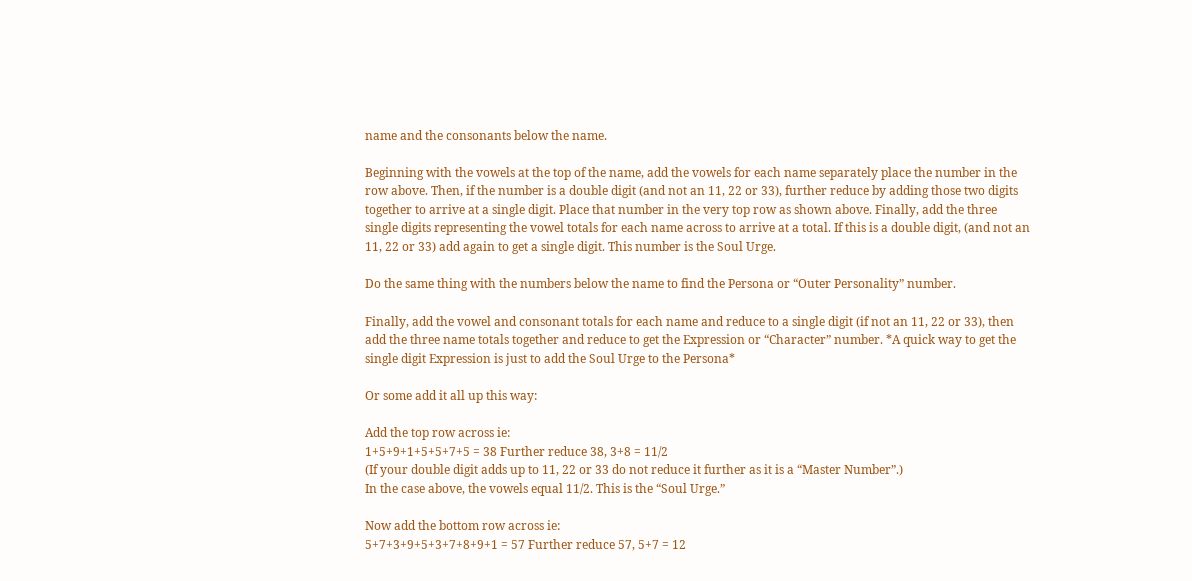name and the consonants below the name.

Beginning with the vowels at the top of the name, add the vowels for each name separately place the number in the row above. Then, if the number is a double digit (and not an 11, 22 or 33), further reduce by adding those two digits together to arrive at a single digit. Place that number in the very top row as shown above. Finally, add the three single digits representing the vowel totals for each name across to arrive at a total. If this is a double digit, (and not an 11, 22 or 33) add again to get a single digit. This number is the Soul Urge.

Do the same thing with the numbers below the name to find the Persona or “Outer Personality” number.

Finally, add the vowel and consonant totals for each name and reduce to a single digit (if not an 11, 22 or 33), then add the three name totals together and reduce to get the Expression or “Character” number. *A quick way to get the single digit Expression is just to add the Soul Urge to the Persona*

Or some add it all up this way:

Add the top row across ie:
1+5+9+1+5+5+7+5 = 38 Further reduce 38, 3+8 = 11/2
(If your double digit adds up to 11, 22 or 33 do not reduce it further as it is a “Master Number”.)
In the case above, the vowels equal 11/2. This is the “Soul Urge.”

Now add the bottom row across ie:
5+7+3+9+5+3+7+8+9+1 = 57 Further reduce 57, 5+7 = 12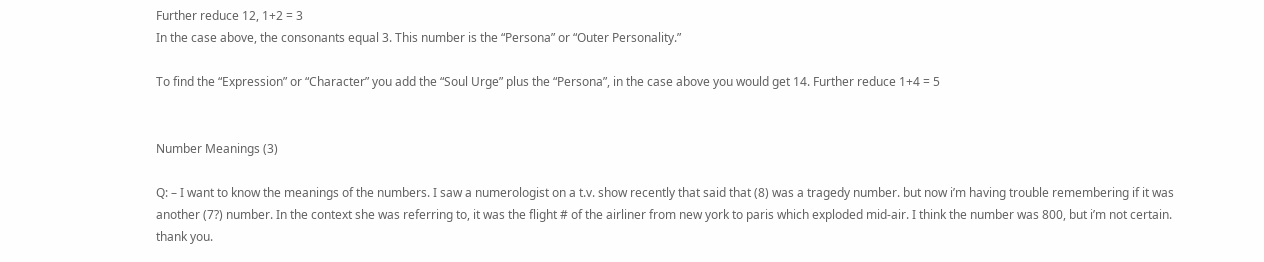Further reduce 12, 1+2 = 3
In the case above, the consonants equal 3. This number is the “Persona” or “Outer Personality.”

To find the “Expression” or “Character” you add the “Soul Urge” plus the “Persona”, in the case above you would get 14. Further reduce 1+4 = 5


Number Meanings (3)

Q: – I want to know the meanings of the numbers. I saw a numerologist on a t.v. show recently that said that (8) was a tragedy number. but now i’m having trouble remembering if it was another (7?) number. In the context she was referring to, it was the flight # of the airliner from new york to paris which exploded mid-air. I think the number was 800, but i’m not certain. thank you.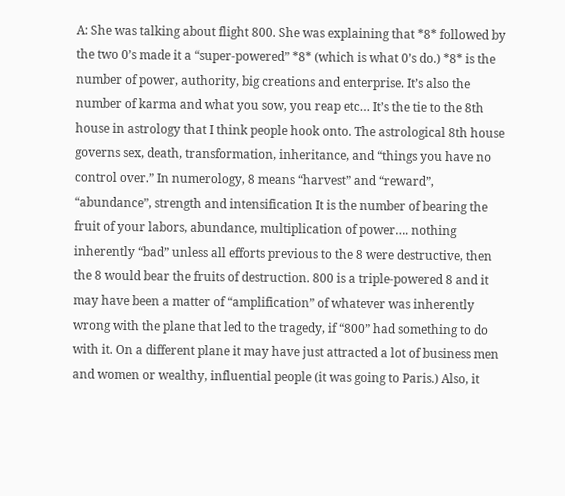A: She was talking about flight 800. She was explaining that *8* followed by the two 0’s made it a “super-powered” *8* (which is what 0’s do.) *8* is the number of power, authority, big creations and enterprise. It’s also the number of karma and what you sow, you reap etc… It’s the tie to the 8th house in astrology that I think people hook onto. The astrological 8th house governs sex, death, transformation, inheritance, and “things you have no control over.” In numerology, 8 means “harvest” and “reward”, “abundance”, strength and intensification It is the number of bearing the fruit of your labors, abundance, multiplication of power…. nothing inherently “bad” unless all efforts previous to the 8 were destructive, then the 8 would bear the fruits of destruction. 800 is a triple-powered 8 and it may have been a matter of “amplification” of whatever was inherently wrong with the plane that led to the tragedy, if “800” had something to do with it. On a different plane it may have just attracted a lot of business men and women or wealthy, influential people (it was going to Paris.) Also, it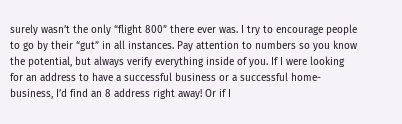surely wasn’t the only “flight 800” there ever was. I try to encourage people to go by their “gut” in all instances. Pay attention to numbers so you know the potential, but always verify everything inside of you. If I were looking for an address to have a successful business or a successful home-business, I’d find an 8 address right away! Or if I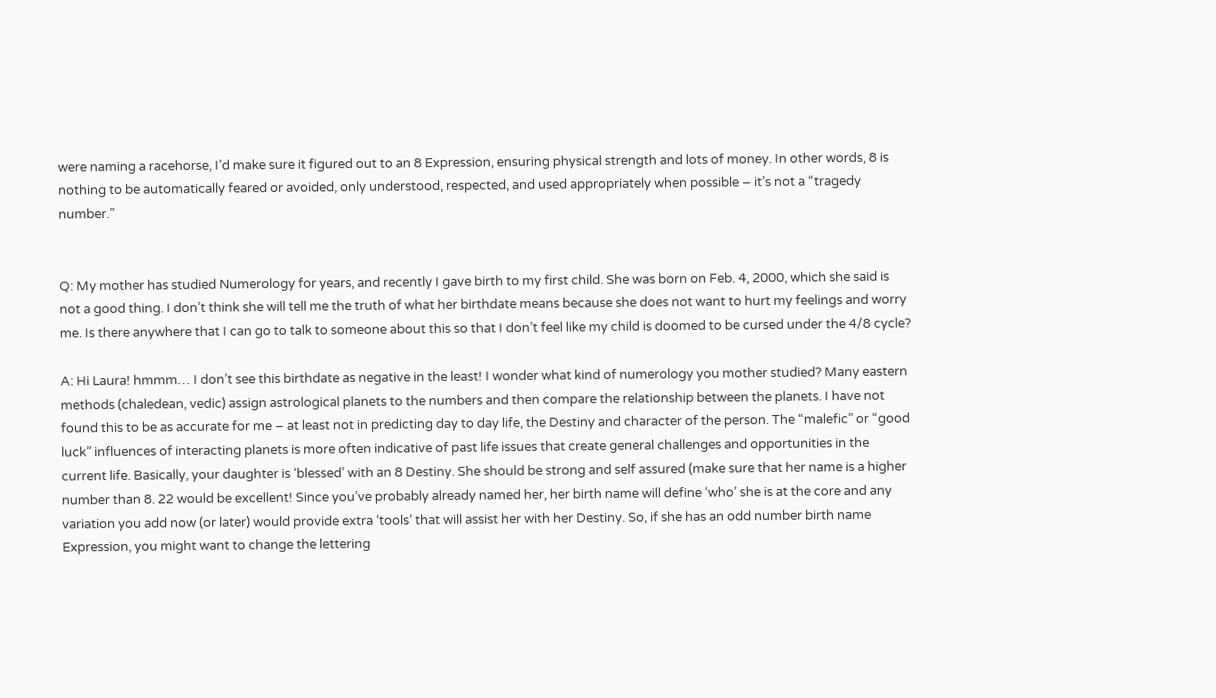were naming a racehorse, I’d make sure it figured out to an 8 Expression, ensuring physical strength and lots of money. In other words, 8 is nothing to be automatically feared or avoided, only understood, respected, and used appropriately when possible – it’s not a “tragedy number.”


Q: My mother has studied Numerology for years, and recently I gave birth to my first child. She was born on Feb. 4, 2000, which she said is not a good thing. I don’t think she will tell me the truth of what her birthdate means because she does not want to hurt my feelings and worry me. Is there anywhere that I can go to talk to someone about this so that I don’t feel like my child is doomed to be cursed under the 4/8 cycle?

A: Hi Laura! hmmm… I don’t see this birthdate as negative in the least! I wonder what kind of numerology you mother studied? Many eastern methods (chaledean, vedic) assign astrological planets to the numbers and then compare the relationship between the planets. I have not found this to be as accurate for me – at least not in predicting day to day life, the Destiny and character of the person. The “malefic” or “good luck” influences of interacting planets is more often indicative of past life issues that create general challenges and opportunities in the current life. Basically, your daughter is ‘blessed’ with an 8 Destiny. She should be strong and self assured (make sure that her name is a higher number than 8. 22 would be excellent! Since you’ve probably already named her, her birth name will define ‘who’ she is at the core and any variation you add now (or later) would provide extra ‘tools’ that will assist her with her Destiny. So, if she has an odd number birth name Expression, you might want to change the lettering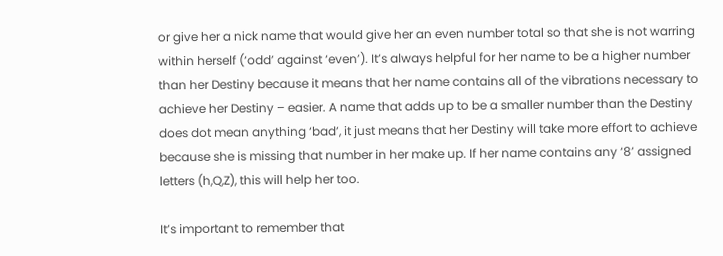or give her a nick name that would give her an even number total so that she is not warring within herself (‘odd’ against ‘even’). It’s always helpful for her name to be a higher number than her Destiny because it means that her name contains all of the vibrations necessary to achieve her Destiny – easier. A name that adds up to be a smaller number than the Destiny does dot mean anything ‘bad’, it just means that her Destiny will take more effort to achieve because she is missing that number in her make up. If her name contains any ‘8’ assigned letters (h,Q,Z), this will help her too.

It’s important to remember that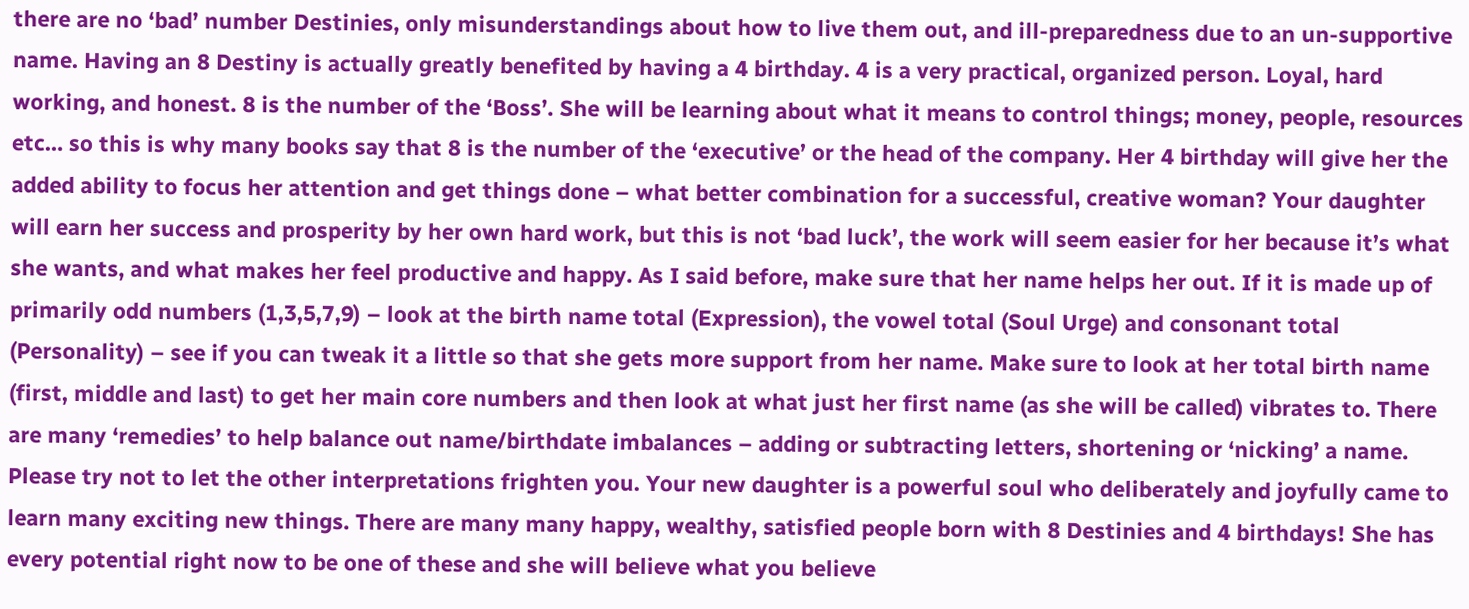there are no ‘bad’ number Destinies, only misunderstandings about how to live them out, and ill-preparedness due to an un-supportive name. Having an 8 Destiny is actually greatly benefited by having a 4 birthday. 4 is a very practical, organized person. Loyal, hard working, and honest. 8 is the number of the ‘Boss’. She will be learning about what it means to control things; money, people, resources etc… so this is why many books say that 8 is the number of the ‘executive’ or the head of the company. Her 4 birthday will give her the added ability to focus her attention and get things done – what better combination for a successful, creative woman? Your daughter will earn her success and prosperity by her own hard work, but this is not ‘bad luck’, the work will seem easier for her because it’s what she wants, and what makes her feel productive and happy. As I said before, make sure that her name helps her out. If it is made up of primarily odd numbers (1,3,5,7,9) – look at the birth name total (Expression), the vowel total (Soul Urge) and consonant total (Personality) – see if you can tweak it a little so that she gets more support from her name. Make sure to look at her total birth name (first, middle and last) to get her main core numbers and then look at what just her first name (as she will be called) vibrates to. There are many ‘remedies’ to help balance out name/birthdate imbalances – adding or subtracting letters, shortening or ‘nicking’ a name. Please try not to let the other interpretations frighten you. Your new daughter is a powerful soul who deliberately and joyfully came to learn many exciting new things. There are many many happy, wealthy, satisfied people born with 8 Destinies and 4 birthdays! She has every potential right now to be one of these and she will believe what you believe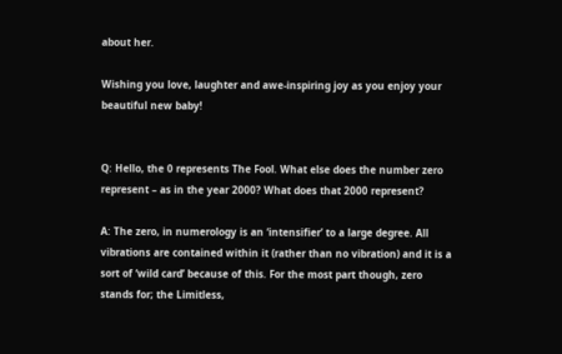about her.

Wishing you love, laughter and awe-inspiring joy as you enjoy your beautiful new baby!


Q: Hello, the 0 represents The Fool. What else does the number zero represent – as in the year 2000? What does that 2000 represent?

A: The zero, in numerology is an ‘intensifier’ to a large degree. All vibrations are contained within it (rather than no vibration) and it is a sort of ‘wild card’ because of this. For the most part though, zero stands for; the Limitless,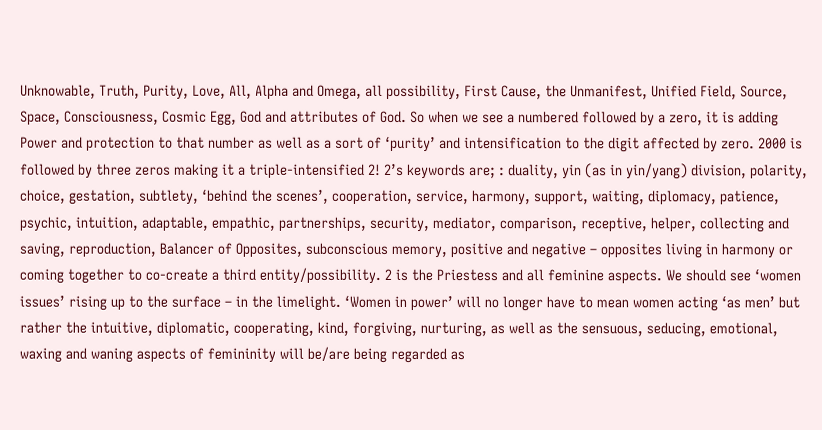Unknowable, Truth, Purity, Love, All, Alpha and Omega, all possibility, First Cause, the Unmanifest, Unified Field, Source, Space, Consciousness, Cosmic Egg, God and attributes of God. So when we see a numbered followed by a zero, it is adding Power and protection to that number as well as a sort of ‘purity’ and intensification to the digit affected by zero. 2000 is followed by three zeros making it a triple-intensified 2! 2’s keywords are; : duality, yin (as in yin/yang) division, polarity, choice, gestation, subtlety, ‘behind the scenes’, cooperation, service, harmony, support, waiting, diplomacy, patience, psychic, intuition, adaptable, empathic, partnerships, security, mediator, comparison, receptive, helper, collecting and saving, reproduction, Balancer of Opposites, subconscious memory, positive and negative – opposites living in harmony or coming together to co-create a third entity/possibility. 2 is the Priestess and all feminine aspects. We should see ‘women issues’ rising up to the surface – in the limelight. ‘Women in power’ will no longer have to mean women acting ‘as men’ but rather the intuitive, diplomatic, cooperating, kind, forgiving, nurturing, as well as the sensuous, seducing, emotional, waxing and waning aspects of femininity will be/are being regarded as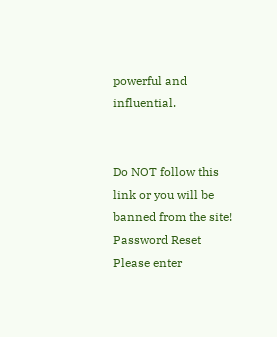powerful and influential.


Do NOT follow this link or you will be banned from the site!
Password Reset
Please enter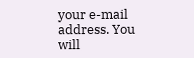your e-mail address. You will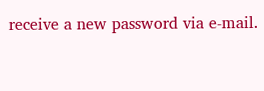receive a new password via e-mail.